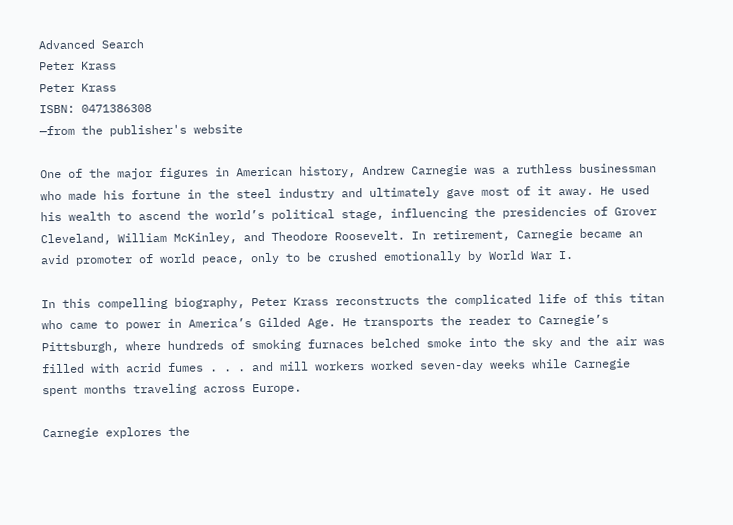Advanced Search
Peter Krass
Peter Krass
ISBN: 0471386308
—from the publisher's website

One of the major figures in American history, Andrew Carnegie was a ruthless businessman who made his fortune in the steel industry and ultimately gave most of it away. He used his wealth to ascend the world’s political stage, influencing the presidencies of Grover Cleveland, William McKinley, and Theodore Roosevelt. In retirement, Carnegie became an avid promoter of world peace, only to be crushed emotionally by World War I.

In this compelling biography, Peter Krass reconstructs the complicated life of this titan who came to power in America’s Gilded Age. He transports the reader to Carnegie’s Pittsburgh, where hundreds of smoking furnaces belched smoke into the sky and the air was filled with acrid fumes . . . and mill workers worked seven-day weeks while Carnegie spent months traveling across Europe.

Carnegie explores the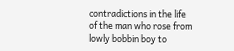contradictions in the life of the man who rose from lowly bobbin boy to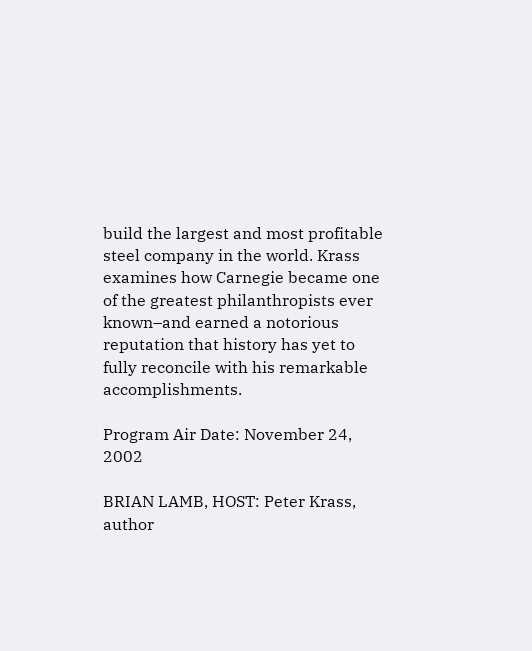build the largest and most profitable steel company in the world. Krass examines how Carnegie became one of the greatest philanthropists ever known–and earned a notorious reputation that history has yet to fully reconcile with his remarkable accomplishments.

Program Air Date: November 24, 2002

BRIAN LAMB, HOST: Peter Krass, author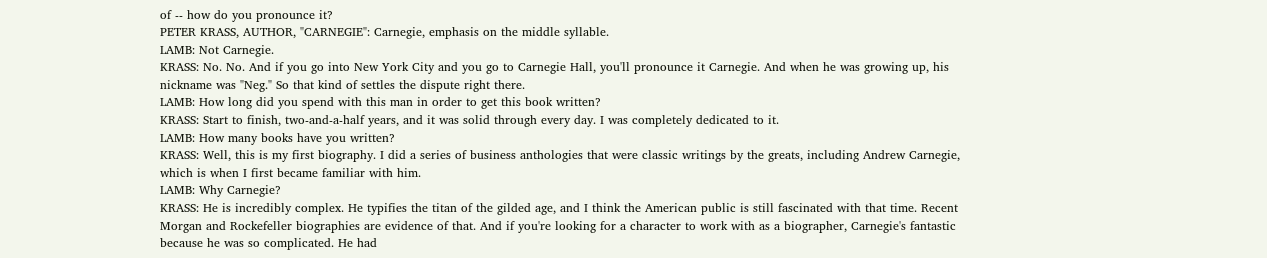of -- how do you pronounce it?
PETER KRASS, AUTHOR, "CARNEGIE": Carnegie, emphasis on the middle syllable.
LAMB: Not Carnegie.
KRASS: No. No. And if you go into New York City and you go to Carnegie Hall, you'll pronounce it Carnegie. And when he was growing up, his nickname was "Neg." So that kind of settles the dispute right there.
LAMB: How long did you spend with this man in order to get this book written?
KRASS: Start to finish, two-and-a-half years, and it was solid through every day. I was completely dedicated to it.
LAMB: How many books have you written?
KRASS: Well, this is my first biography. I did a series of business anthologies that were classic writings by the greats, including Andrew Carnegie, which is when I first became familiar with him.
LAMB: Why Carnegie?
KRASS: He is incredibly complex. He typifies the titan of the gilded age, and I think the American public is still fascinated with that time. Recent Morgan and Rockefeller biographies are evidence of that. And if you're looking for a character to work with as a biographer, Carnegie's fantastic because he was so complicated. He had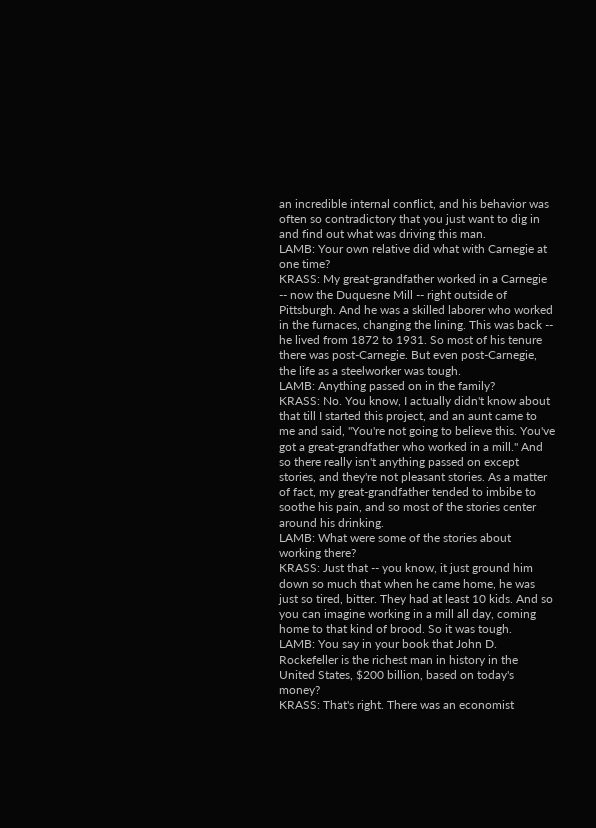an incredible internal conflict, and his behavior was often so contradictory that you just want to dig in and find out what was driving this man.
LAMB: Your own relative did what with Carnegie at one time?
KRASS: My great-grandfather worked in a Carnegie -- now the Duquesne Mill -- right outside of Pittsburgh. And he was a skilled laborer who worked in the furnaces, changing the lining. This was back -- he lived from 1872 to 1931. So most of his tenure there was post-Carnegie. But even post-Carnegie, the life as a steelworker was tough.
LAMB: Anything passed on in the family?
KRASS: No. You know, I actually didn't know about that till I started this project, and an aunt came to me and said, "You're not going to believe this. You've got a great-grandfather who worked in a mill." And so there really isn't anything passed on except stories, and they're not pleasant stories. As a matter of fact, my great-grandfather tended to imbibe to soothe his pain, and so most of the stories center around his drinking.
LAMB: What were some of the stories about working there?
KRASS: Just that -- you know, it just ground him down so much that when he came home, he was just so tired, bitter. They had at least 10 kids. And so you can imagine working in a mill all day, coming home to that kind of brood. So it was tough.
LAMB: You say in your book that John D. Rockefeller is the richest man in history in the United States, $200 billion, based on today's money?
KRASS: That's right. There was an economist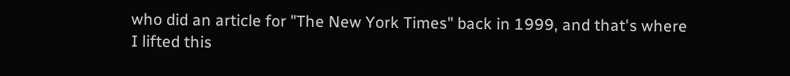who did an article for "The New York Times" back in 1999, and that's where I lifted this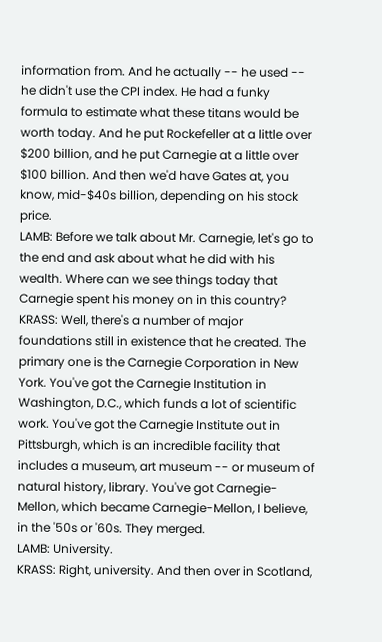information from. And he actually -- he used -- he didn't use the CPI index. He had a funky formula to estimate what these titans would be worth today. And he put Rockefeller at a little over $200 billion, and he put Carnegie at a little over $100 billion. And then we'd have Gates at, you know, mid-$40s billion, depending on his stock price.
LAMB: Before we talk about Mr. Carnegie, let's go to the end and ask about what he did with his wealth. Where can we see things today that Carnegie spent his money on in this country?
KRASS: Well, there's a number of major foundations still in existence that he created. The primary one is the Carnegie Corporation in New York. You've got the Carnegie Institution in Washington, D.C., which funds a lot of scientific work. You've got the Carnegie Institute out in Pittsburgh, which is an incredible facility that includes a museum, art museum -- or museum of natural history, library. You've got Carnegie-Mellon, which became Carnegie-Mellon, I believe, in the '50s or '60s. They merged.
LAMB: University.
KRASS: Right, university. And then over in Scotland,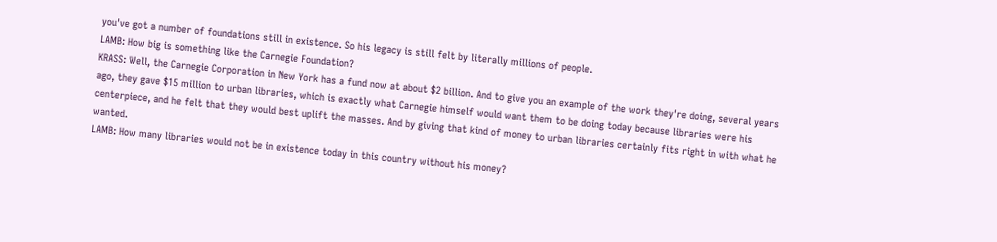you've got a number of foundations still in existence. So his legacy is still felt by literally millions of people.
LAMB: How big is something like the Carnegie Foundation?
KRASS: Well, the Carnegie Corporation in New York has a fund now at about $2 billion. And to give you an example of the work they're doing, several years ago, they gave $15 million to urban libraries, which is exactly what Carnegie himself would want them to be doing today because libraries were his centerpiece, and he felt that they would best uplift the masses. And by giving that kind of money to urban libraries certainly fits right in with what he wanted.
LAMB: How many libraries would not be in existence today in this country without his money?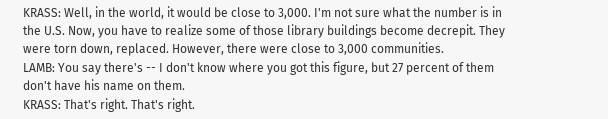KRASS: Well, in the world, it would be close to 3,000. I'm not sure what the number is in the U.S. Now, you have to realize some of those library buildings become decrepit. They were torn down, replaced. However, there were close to 3,000 communities.
LAMB: You say there's -- I don't know where you got this figure, but 27 percent of them don't have his name on them.
KRASS: That's right. That's right.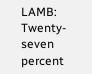LAMB: Twenty-seven percent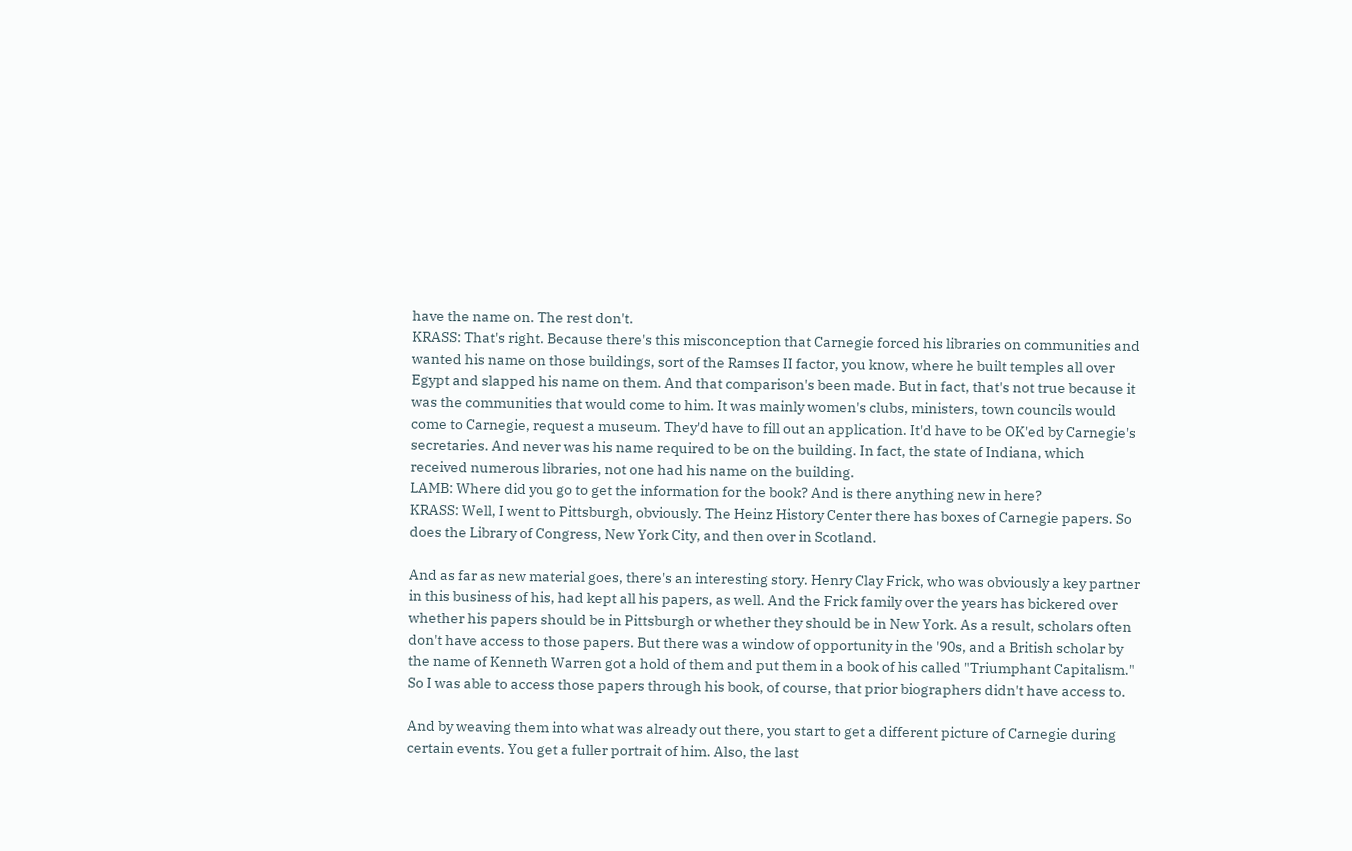have the name on. The rest don't.
KRASS: That's right. Because there's this misconception that Carnegie forced his libraries on communities and wanted his name on those buildings, sort of the Ramses II factor, you know, where he built temples all over Egypt and slapped his name on them. And that comparison's been made. But in fact, that's not true because it was the communities that would come to him. It was mainly women's clubs, ministers, town councils would come to Carnegie, request a museum. They'd have to fill out an application. It'd have to be OK'ed by Carnegie's secretaries. And never was his name required to be on the building. In fact, the state of Indiana, which received numerous libraries, not one had his name on the building.
LAMB: Where did you go to get the information for the book? And is there anything new in here?
KRASS: Well, I went to Pittsburgh, obviously. The Heinz History Center there has boxes of Carnegie papers. So does the Library of Congress, New York City, and then over in Scotland.

And as far as new material goes, there's an interesting story. Henry Clay Frick, who was obviously a key partner in this business of his, had kept all his papers, as well. And the Frick family over the years has bickered over whether his papers should be in Pittsburgh or whether they should be in New York. As a result, scholars often don't have access to those papers. But there was a window of opportunity in the '90s, and a British scholar by the name of Kenneth Warren got a hold of them and put them in a book of his called "Triumphant Capitalism." So I was able to access those papers through his book, of course, that prior biographers didn't have access to.

And by weaving them into what was already out there, you start to get a different picture of Carnegie during certain events. You get a fuller portrait of him. Also, the last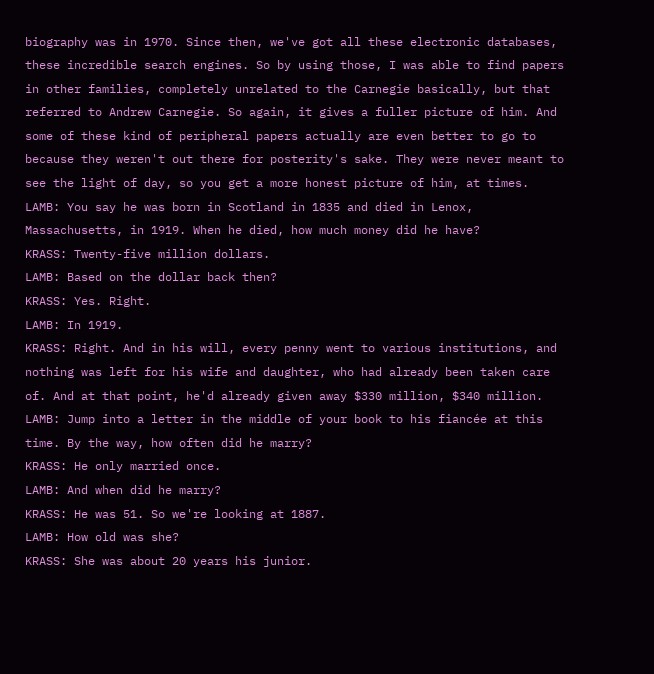biography was in 1970. Since then, we've got all these electronic databases, these incredible search engines. So by using those, I was able to find papers in other families, completely unrelated to the Carnegie basically, but that referred to Andrew Carnegie. So again, it gives a fuller picture of him. And some of these kind of peripheral papers actually are even better to go to because they weren't out there for posterity's sake. They were never meant to see the light of day, so you get a more honest picture of him, at times.
LAMB: You say he was born in Scotland in 1835 and died in Lenox, Massachusetts, in 1919. When he died, how much money did he have?
KRASS: Twenty-five million dollars.
LAMB: Based on the dollar back then?
KRASS: Yes. Right.
LAMB: In 1919.
KRASS: Right. And in his will, every penny went to various institutions, and nothing was left for his wife and daughter, who had already been taken care of. And at that point, he'd already given away $330 million, $340 million.
LAMB: Jump into a letter in the middle of your book to his fiancée at this time. By the way, how often did he marry?
KRASS: He only married once.
LAMB: And when did he marry?
KRASS: He was 51. So we're looking at 1887.
LAMB: How old was she?
KRASS: She was about 20 years his junior.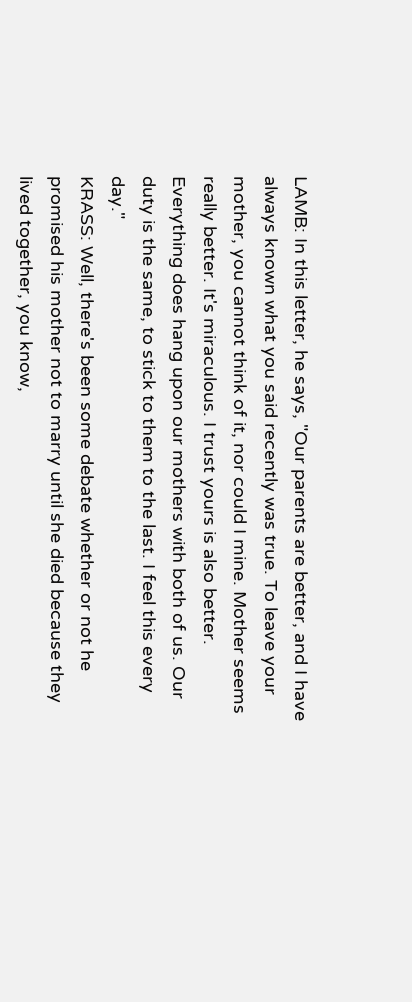LAMB: In this letter, he says, "Our parents are better, and I have always known what you said recently was true. To leave your mother, you cannot think of it, nor could I mine. Mother seems really better. It's miraculous. I trust yours is also better. Everything does hang upon our mothers with both of us. Our duty is the same, to stick to them to the last. I feel this every day."
KRASS: Well, there's been some debate whether or not he promised his mother not to marry until she died because they lived together, you know,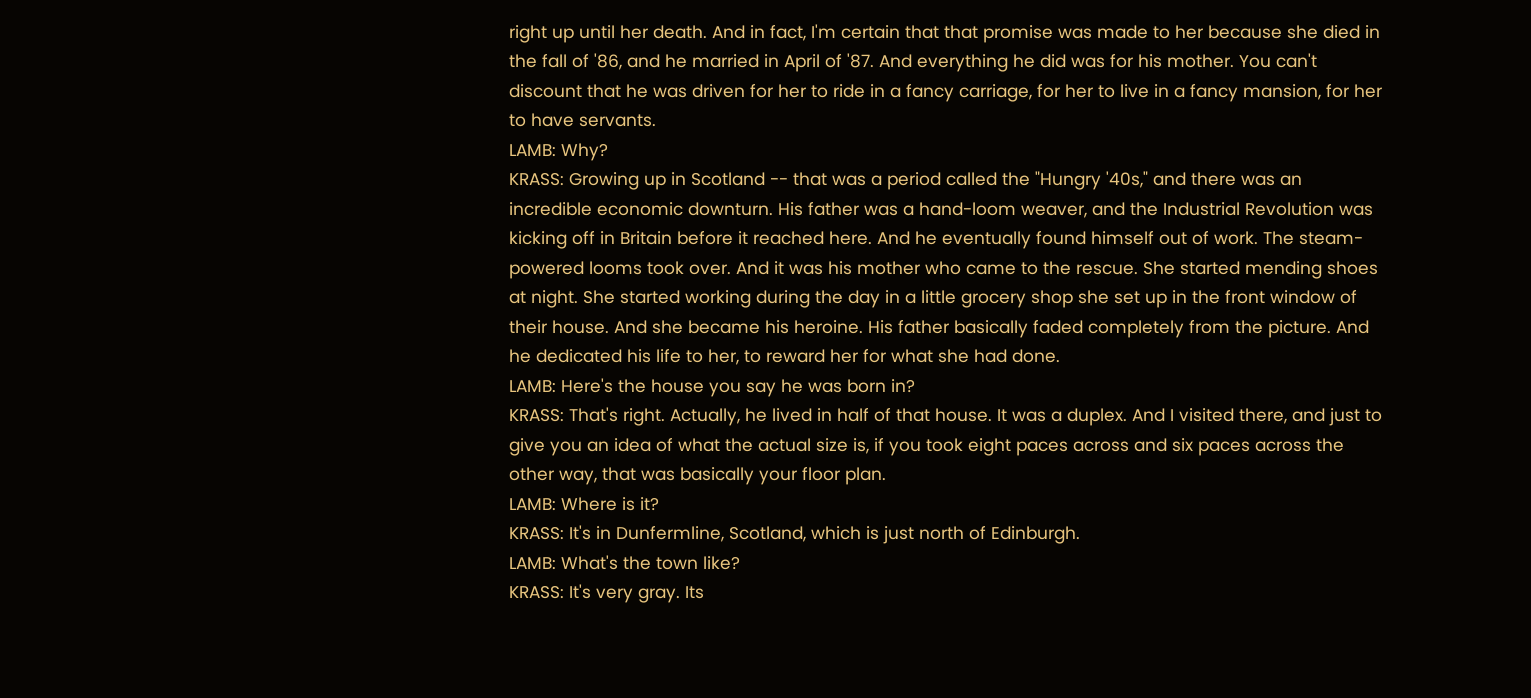right up until her death. And in fact, I'm certain that that promise was made to her because she died in the fall of '86, and he married in April of '87. And everything he did was for his mother. You can't discount that he was driven for her to ride in a fancy carriage, for her to live in a fancy mansion, for her to have servants.
LAMB: Why?
KRASS: Growing up in Scotland -- that was a period called the "Hungry '40s," and there was an incredible economic downturn. His father was a hand-loom weaver, and the Industrial Revolution was kicking off in Britain before it reached here. And he eventually found himself out of work. The steam-powered looms took over. And it was his mother who came to the rescue. She started mending shoes at night. She started working during the day in a little grocery shop she set up in the front window of their house. And she became his heroine. His father basically faded completely from the picture. And he dedicated his life to her, to reward her for what she had done.
LAMB: Here's the house you say he was born in?
KRASS: That's right. Actually, he lived in half of that house. It was a duplex. And I visited there, and just to give you an idea of what the actual size is, if you took eight paces across and six paces across the other way, that was basically your floor plan.
LAMB: Where is it?
KRASS: It's in Dunfermline, Scotland, which is just north of Edinburgh.
LAMB: What's the town like?
KRASS: It's very gray. Its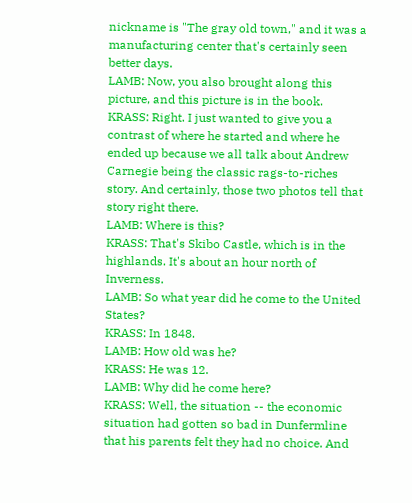nickname is "The gray old town," and it was a manufacturing center that's certainly seen better days.
LAMB: Now, you also brought along this picture, and this picture is in the book.
KRASS: Right. I just wanted to give you a contrast of where he started and where he ended up because we all talk about Andrew Carnegie being the classic rags-to-riches story. And certainly, those two photos tell that story right there.
LAMB: Where is this?
KRASS: That's Skibo Castle, which is in the highlands. It's about an hour north of Inverness.
LAMB: So what year did he come to the United States?
KRASS: In 1848.
LAMB: How old was he?
KRASS: He was 12.
LAMB: Why did he come here?
KRASS: Well, the situation -- the economic situation had gotten so bad in Dunfermline that his parents felt they had no choice. And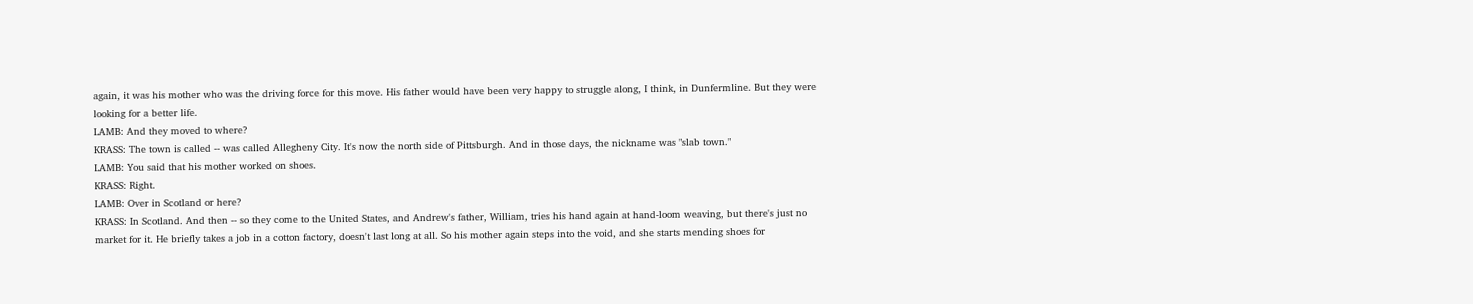again, it was his mother who was the driving force for this move. His father would have been very happy to struggle along, I think, in Dunfermline. But they were looking for a better life.
LAMB: And they moved to where?
KRASS: The town is called -- was called Allegheny City. It's now the north side of Pittsburgh. And in those days, the nickname was "slab town."
LAMB: You said that his mother worked on shoes.
KRASS: Right.
LAMB: Over in Scotland or here?
KRASS: In Scotland. And then -- so they come to the United States, and Andrew's father, William, tries his hand again at hand-loom weaving, but there's just no market for it. He briefly takes a job in a cotton factory, doesn't last long at all. So his mother again steps into the void, and she starts mending shoes for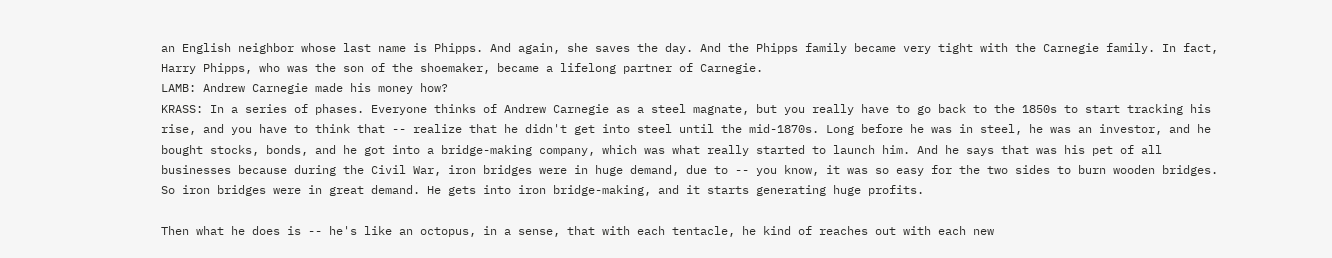an English neighbor whose last name is Phipps. And again, she saves the day. And the Phipps family became very tight with the Carnegie family. In fact, Harry Phipps, who was the son of the shoemaker, became a lifelong partner of Carnegie.
LAMB: Andrew Carnegie made his money how?
KRASS: In a series of phases. Everyone thinks of Andrew Carnegie as a steel magnate, but you really have to go back to the 1850s to start tracking his rise, and you have to think that -- realize that he didn't get into steel until the mid-1870s. Long before he was in steel, he was an investor, and he bought stocks, bonds, and he got into a bridge-making company, which was what really started to launch him. And he says that was his pet of all businesses because during the Civil War, iron bridges were in huge demand, due to -- you know, it was so easy for the two sides to burn wooden bridges. So iron bridges were in great demand. He gets into iron bridge-making, and it starts generating huge profits.

Then what he does is -- he's like an octopus, in a sense, that with each tentacle, he kind of reaches out with each new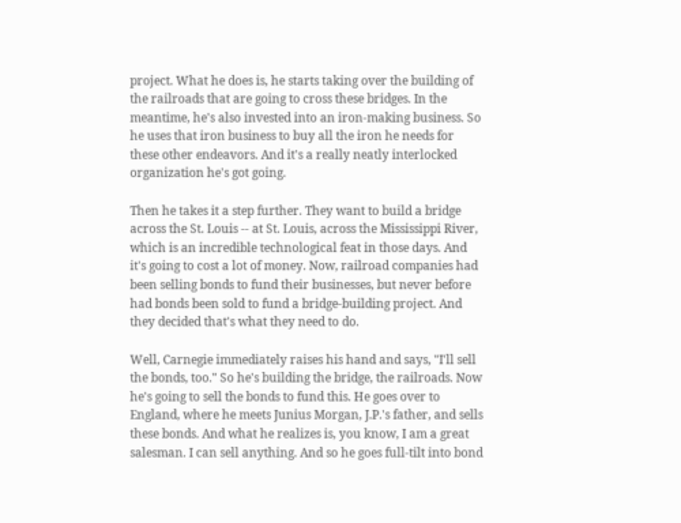project. What he does is, he starts taking over the building of the railroads that are going to cross these bridges. In the meantime, he's also invested into an iron-making business. So he uses that iron business to buy all the iron he needs for these other endeavors. And it's a really neatly interlocked organization he's got going.

Then he takes it a step further. They want to build a bridge across the St. Louis -- at St. Louis, across the Mississippi River, which is an incredible technological feat in those days. And it's going to cost a lot of money. Now, railroad companies had been selling bonds to fund their businesses, but never before had bonds been sold to fund a bridge-building project. And they decided that's what they need to do.

Well, Carnegie immediately raises his hand and says, "I'll sell the bonds, too." So he's building the bridge, the railroads. Now he's going to sell the bonds to fund this. He goes over to England, where he meets Junius Morgan, J.P.'s father, and sells these bonds. And what he realizes is, you know, I am a great salesman. I can sell anything. And so he goes full-tilt into bond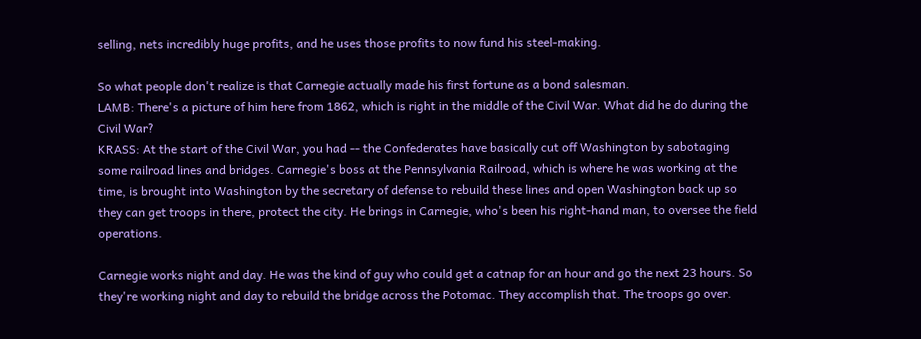selling, nets incredibly huge profits, and he uses those profits to now fund his steel-making.

So what people don't realize is that Carnegie actually made his first fortune as a bond salesman.
LAMB: There's a picture of him here from 1862, which is right in the middle of the Civil War. What did he do during the Civil War?
KRASS: At the start of the Civil War, you had -- the Confederates have basically cut off Washington by sabotaging some railroad lines and bridges. Carnegie's boss at the Pennsylvania Railroad, which is where he was working at the time, is brought into Washington by the secretary of defense to rebuild these lines and open Washington back up so they can get troops in there, protect the city. He brings in Carnegie, who's been his right-hand man, to oversee the field operations.

Carnegie works night and day. He was the kind of guy who could get a catnap for an hour and go the next 23 hours. So they're working night and day to rebuild the bridge across the Potomac. They accomplish that. The troops go over.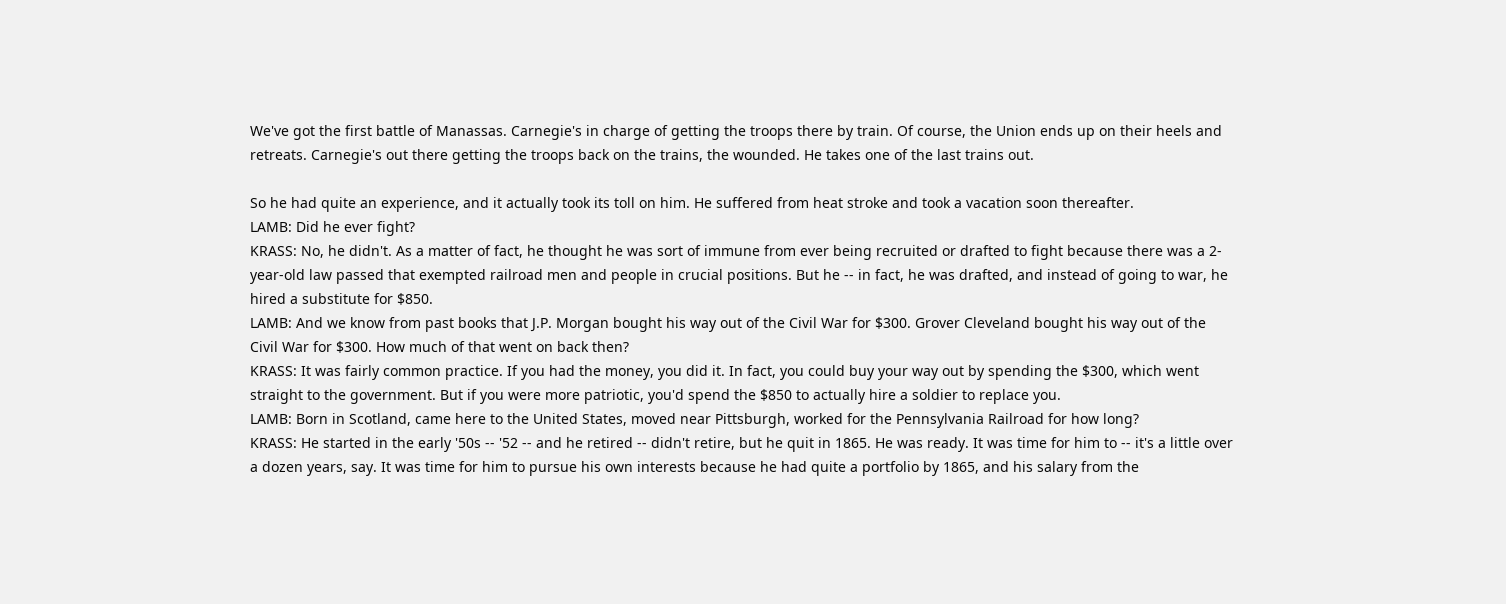We've got the first battle of Manassas. Carnegie's in charge of getting the troops there by train. Of course, the Union ends up on their heels and retreats. Carnegie's out there getting the troops back on the trains, the wounded. He takes one of the last trains out.

So he had quite an experience, and it actually took its toll on him. He suffered from heat stroke and took a vacation soon thereafter.
LAMB: Did he ever fight?
KRASS: No, he didn't. As a matter of fact, he thought he was sort of immune from ever being recruited or drafted to fight because there was a 2-year-old law passed that exempted railroad men and people in crucial positions. But he -- in fact, he was drafted, and instead of going to war, he hired a substitute for $850.
LAMB: And we know from past books that J.P. Morgan bought his way out of the Civil War for $300. Grover Cleveland bought his way out of the Civil War for $300. How much of that went on back then?
KRASS: It was fairly common practice. If you had the money, you did it. In fact, you could buy your way out by spending the $300, which went straight to the government. But if you were more patriotic, you'd spend the $850 to actually hire a soldier to replace you.
LAMB: Born in Scotland, came here to the United States, moved near Pittsburgh, worked for the Pennsylvania Railroad for how long?
KRASS: He started in the early '50s -- '52 -- and he retired -- didn't retire, but he quit in 1865. He was ready. It was time for him to -- it's a little over a dozen years, say. It was time for him to pursue his own interests because he had quite a portfolio by 1865, and his salary from the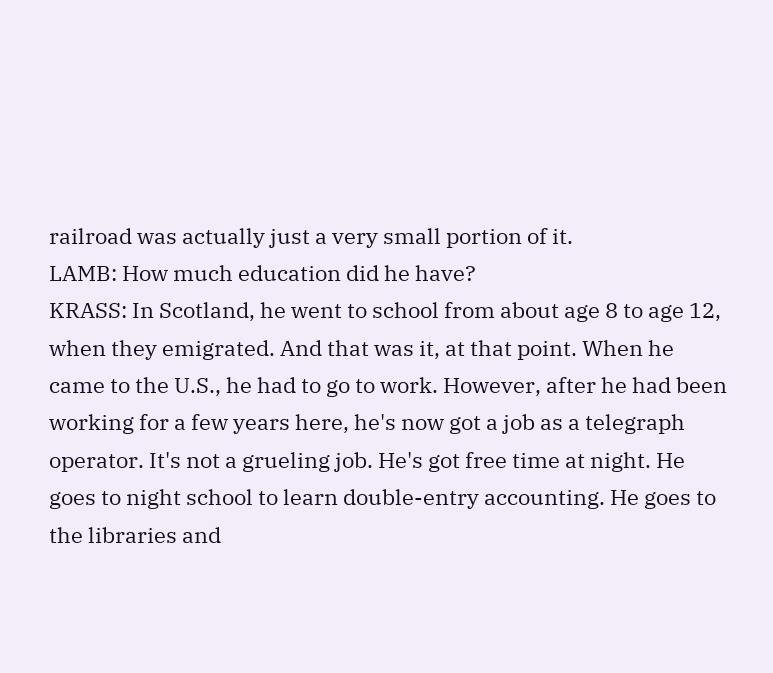railroad was actually just a very small portion of it.
LAMB: How much education did he have?
KRASS: In Scotland, he went to school from about age 8 to age 12, when they emigrated. And that was it, at that point. When he came to the U.S., he had to go to work. However, after he had been working for a few years here, he's now got a job as a telegraph operator. It's not a grueling job. He's got free time at night. He goes to night school to learn double-entry accounting. He goes to the libraries and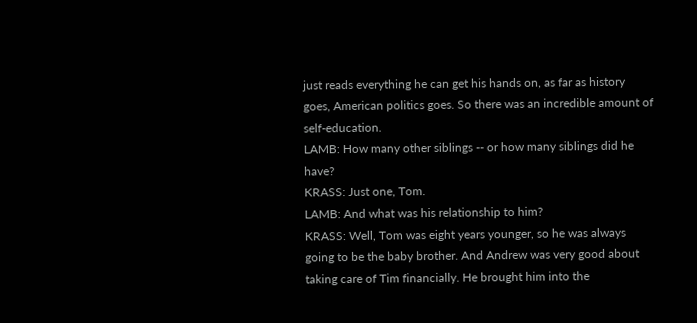just reads everything he can get his hands on, as far as history goes, American politics goes. So there was an incredible amount of self-education.
LAMB: How many other siblings -- or how many siblings did he have?
KRASS: Just one, Tom.
LAMB: And what was his relationship to him?
KRASS: Well, Tom was eight years younger, so he was always going to be the baby brother. And Andrew was very good about taking care of Tim financially. He brought him into the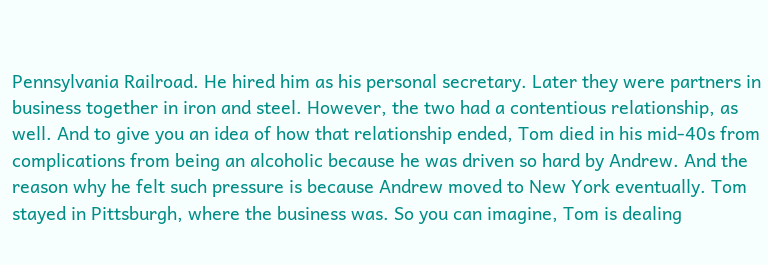Pennsylvania Railroad. He hired him as his personal secretary. Later they were partners in business together in iron and steel. However, the two had a contentious relationship, as well. And to give you an idea of how that relationship ended, Tom died in his mid-40s from complications from being an alcoholic because he was driven so hard by Andrew. And the reason why he felt such pressure is because Andrew moved to New York eventually. Tom stayed in Pittsburgh, where the business was. So you can imagine, Tom is dealing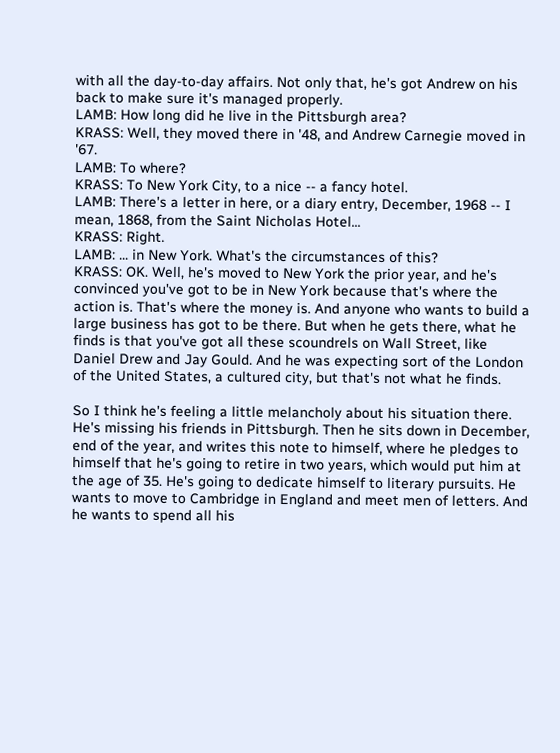with all the day-to-day affairs. Not only that, he's got Andrew on his back to make sure it's managed properly.
LAMB: How long did he live in the Pittsburgh area?
KRASS: Well, they moved there in '48, and Andrew Carnegie moved in '67.
LAMB: To where?
KRASS: To New York City, to a nice -- a fancy hotel.
LAMB: There's a letter in here, or a diary entry, December, 1968 -- I mean, 1868, from the Saint Nicholas Hotel...
KRASS: Right.
LAMB: ... in New York. What's the circumstances of this?
KRASS: OK. Well, he's moved to New York the prior year, and he's convinced you've got to be in New York because that's where the action is. That's where the money is. And anyone who wants to build a large business has got to be there. But when he gets there, what he finds is that you've got all these scoundrels on Wall Street, like Daniel Drew and Jay Gould. And he was expecting sort of the London of the United States, a cultured city, but that's not what he finds.

So I think he's feeling a little melancholy about his situation there. He's missing his friends in Pittsburgh. Then he sits down in December, end of the year, and writes this note to himself, where he pledges to himself that he's going to retire in two years, which would put him at the age of 35. He's going to dedicate himself to literary pursuits. He wants to move to Cambridge in England and meet men of letters. And he wants to spend all his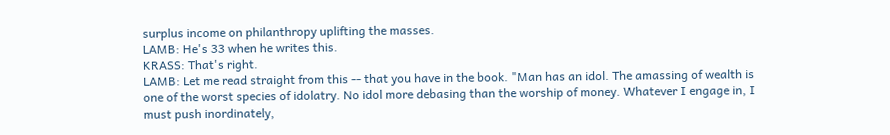surplus income on philanthropy uplifting the masses.
LAMB: He's 33 when he writes this.
KRASS: That's right.
LAMB: Let me read straight from this -- that you have in the book. "Man has an idol. The amassing of wealth is one of the worst species of idolatry. No idol more debasing than the worship of money. Whatever I engage in, I must push inordinately,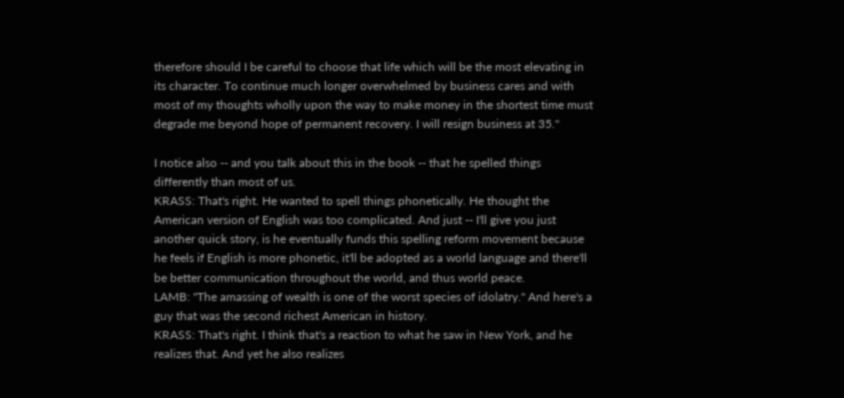therefore should I be careful to choose that life which will be the most elevating in its character. To continue much longer overwhelmed by business cares and with most of my thoughts wholly upon the way to make money in the shortest time must degrade me beyond hope of permanent recovery. I will resign business at 35."

I notice also -- and you talk about this in the book -- that he spelled things differently than most of us.
KRASS: That's right. He wanted to spell things phonetically. He thought the American version of English was too complicated. And just -- I'll give you just another quick story, is he eventually funds this spelling reform movement because he feels if English is more phonetic, it'll be adopted as a world language and there'll be better communication throughout the world, and thus world peace.
LAMB: "The amassing of wealth is one of the worst species of idolatry." And here's a guy that was the second richest American in history.
KRASS: That's right. I think that's a reaction to what he saw in New York, and he realizes that. And yet he also realizes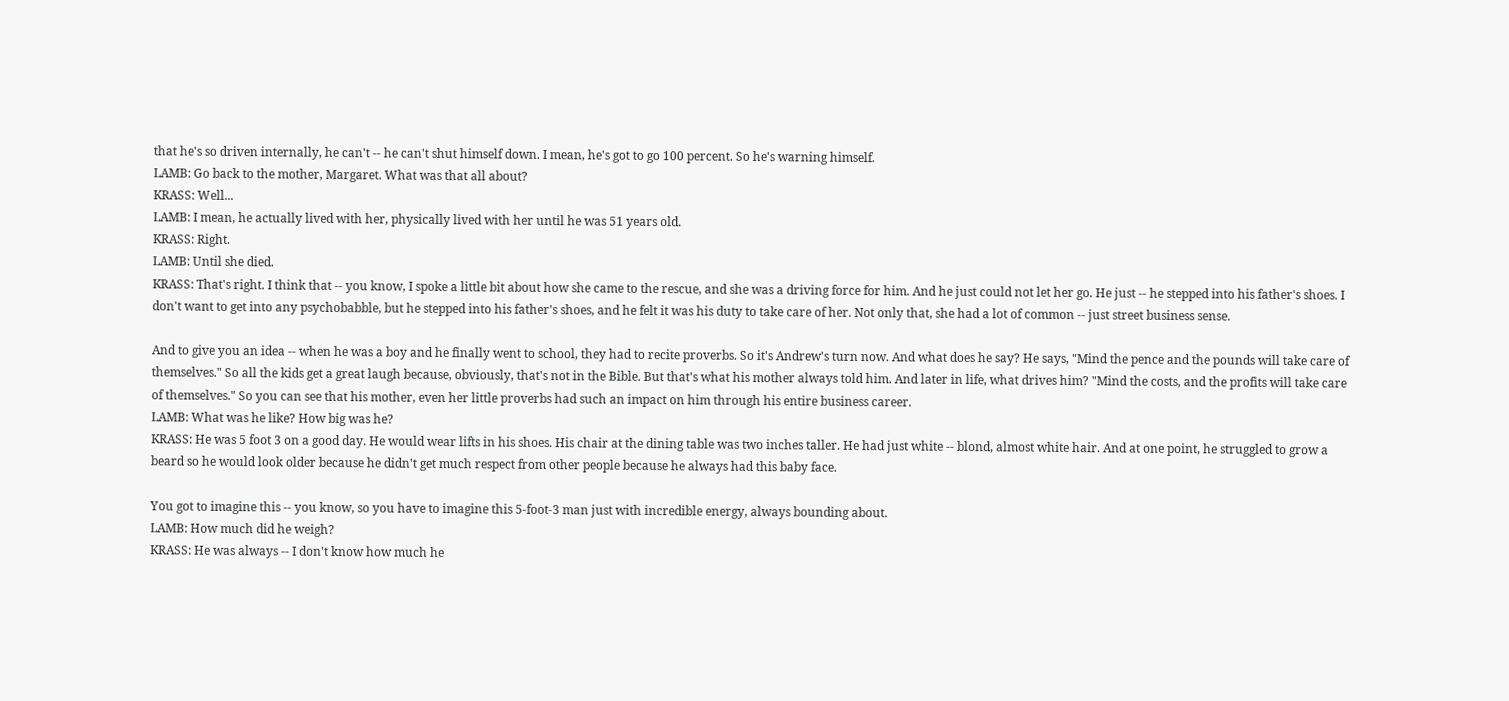that he's so driven internally, he can't -- he can't shut himself down. I mean, he's got to go 100 percent. So he's warning himself.
LAMB: Go back to the mother, Margaret. What was that all about?
KRASS: Well...
LAMB: I mean, he actually lived with her, physically lived with her until he was 51 years old.
KRASS: Right.
LAMB: Until she died.
KRASS: That's right. I think that -- you know, I spoke a little bit about how she came to the rescue, and she was a driving force for him. And he just could not let her go. He just -- he stepped into his father's shoes. I don't want to get into any psychobabble, but he stepped into his father's shoes, and he felt it was his duty to take care of her. Not only that, she had a lot of common -- just street business sense.

And to give you an idea -- when he was a boy and he finally went to school, they had to recite proverbs. So it's Andrew's turn now. And what does he say? He says, "Mind the pence and the pounds will take care of themselves." So all the kids get a great laugh because, obviously, that's not in the Bible. But that's what his mother always told him. And later in life, what drives him? "Mind the costs, and the profits will take care of themselves." So you can see that his mother, even her little proverbs had such an impact on him through his entire business career.
LAMB: What was he like? How big was he?
KRASS: He was 5 foot 3 on a good day. He would wear lifts in his shoes. His chair at the dining table was two inches taller. He had just white -- blond, almost white hair. And at one point, he struggled to grow a beard so he would look older because he didn't get much respect from other people because he always had this baby face.

You got to imagine this -- you know, so you have to imagine this 5-foot-3 man just with incredible energy, always bounding about.
LAMB: How much did he weigh?
KRASS: He was always -- I don't know how much he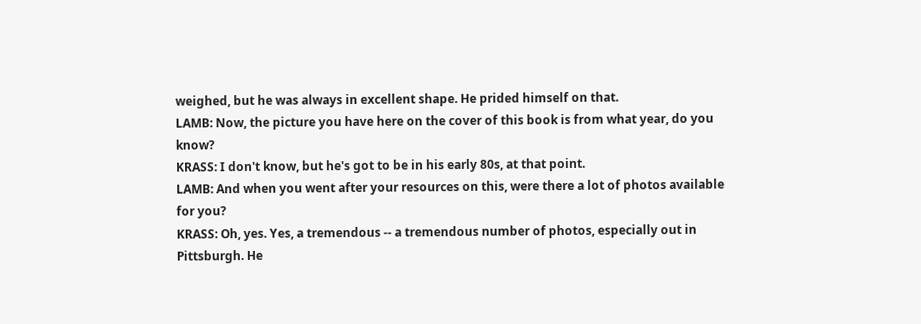weighed, but he was always in excellent shape. He prided himself on that.
LAMB: Now, the picture you have here on the cover of this book is from what year, do you know?
KRASS: I don't know, but he's got to be in his early 80s, at that point.
LAMB: And when you went after your resources on this, were there a lot of photos available for you?
KRASS: Oh, yes. Yes, a tremendous -- a tremendous number of photos, especially out in Pittsburgh. He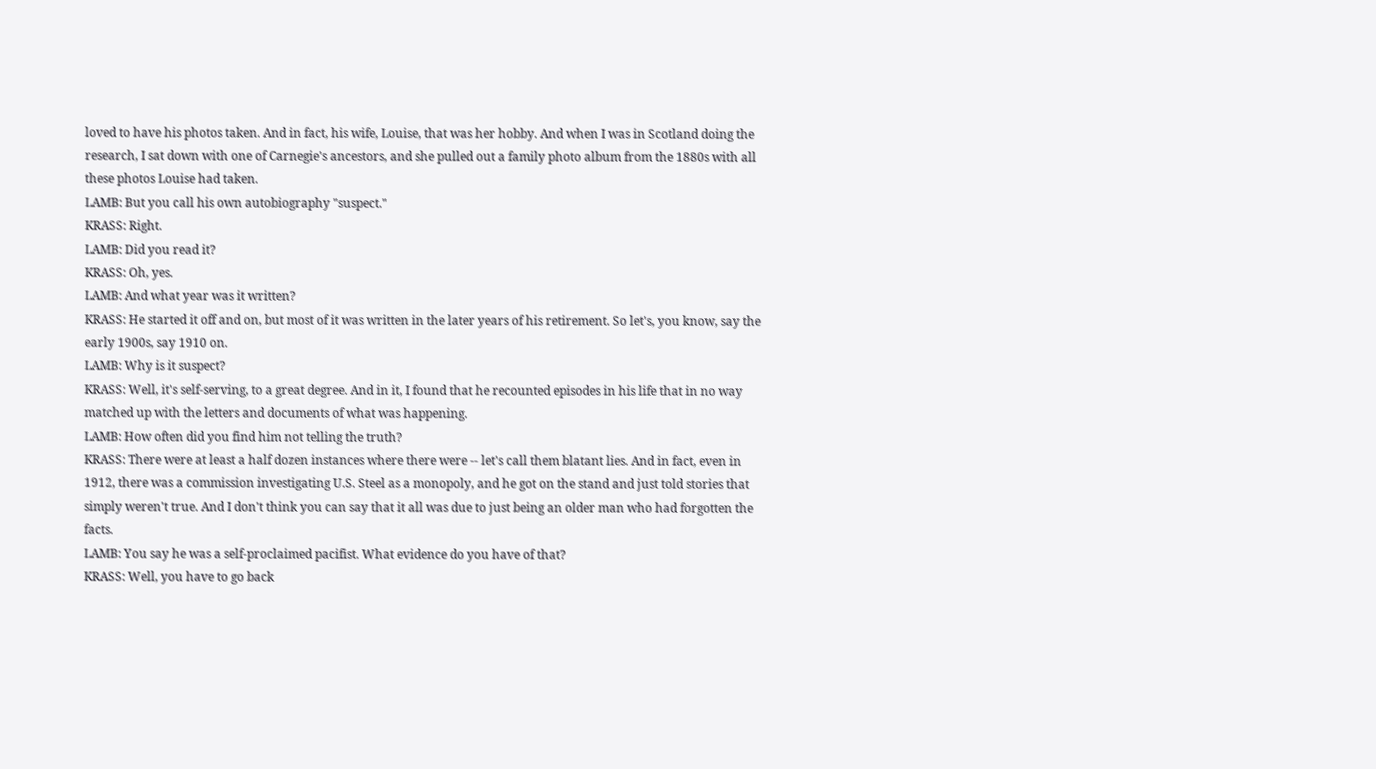loved to have his photos taken. And in fact, his wife, Louise, that was her hobby. And when I was in Scotland doing the research, I sat down with one of Carnegie's ancestors, and she pulled out a family photo album from the 1880s with all these photos Louise had taken.
LAMB: But you call his own autobiography "suspect."
KRASS: Right.
LAMB: Did you read it?
KRASS: Oh, yes.
LAMB: And what year was it written?
KRASS: He started it off and on, but most of it was written in the later years of his retirement. So let's, you know, say the early 1900s, say 1910 on.
LAMB: Why is it suspect?
KRASS: Well, it's self-serving, to a great degree. And in it, I found that he recounted episodes in his life that in no way matched up with the letters and documents of what was happening.
LAMB: How often did you find him not telling the truth?
KRASS: There were at least a half dozen instances where there were -- let's call them blatant lies. And in fact, even in 1912, there was a commission investigating U.S. Steel as a monopoly, and he got on the stand and just told stories that simply weren't true. And I don't think you can say that it all was due to just being an older man who had forgotten the facts.
LAMB: You say he was a self-proclaimed pacifist. What evidence do you have of that?
KRASS: Well, you have to go back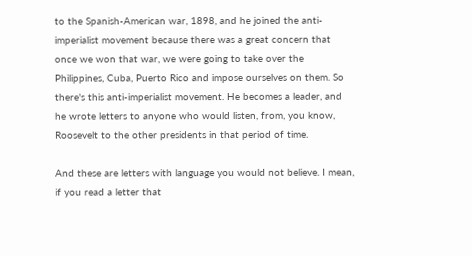to the Spanish-American war, 1898, and he joined the anti-imperialist movement because there was a great concern that once we won that war, we were going to take over the Philippines, Cuba, Puerto Rico and impose ourselves on them. So there's this anti-imperialist movement. He becomes a leader, and he wrote letters to anyone who would listen, from, you know, Roosevelt to the other presidents in that period of time.

And these are letters with language you would not believe. I mean, if you read a letter that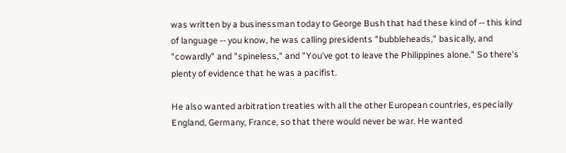was written by a businessman today to George Bush that had these kind of -- this kind of language -- you know, he was calling presidents "bubbleheads," basically, and "cowardly" and "spineless," and "You've got to leave the Philippines alone." So there's plenty of evidence that he was a pacifist.

He also wanted arbitration treaties with all the other European countries, especially England, Germany, France, so that there would never be war. He wanted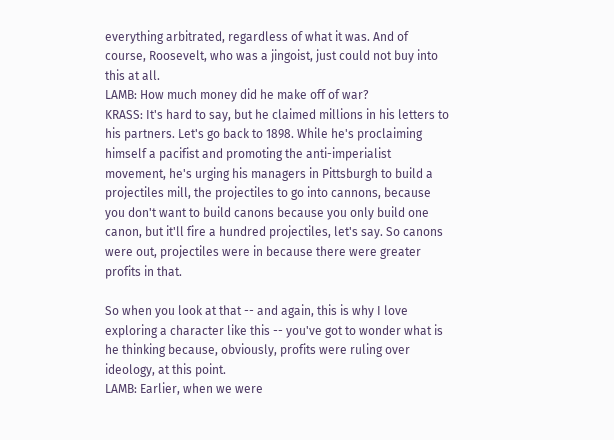everything arbitrated, regardless of what it was. And of course, Roosevelt, who was a jingoist, just could not buy into this at all.
LAMB: How much money did he make off of war?
KRASS: It's hard to say, but he claimed millions in his letters to his partners. Let's go back to 1898. While he's proclaiming himself a pacifist and promoting the anti-imperialist movement, he's urging his managers in Pittsburgh to build a projectiles mill, the projectiles to go into cannons, because you don't want to build canons because you only build one canon, but it'll fire a hundred projectiles, let's say. So canons were out, projectiles were in because there were greater profits in that.

So when you look at that -- and again, this is why I love exploring a character like this -- you've got to wonder what is he thinking because, obviously, profits were ruling over ideology, at this point.
LAMB: Earlier, when we were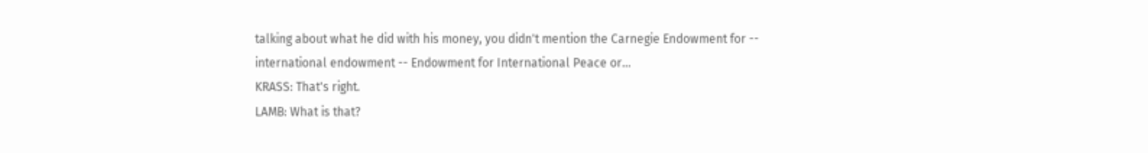talking about what he did with his money, you didn't mention the Carnegie Endowment for -- international endowment -- Endowment for International Peace or...
KRASS: That's right.
LAMB: What is that?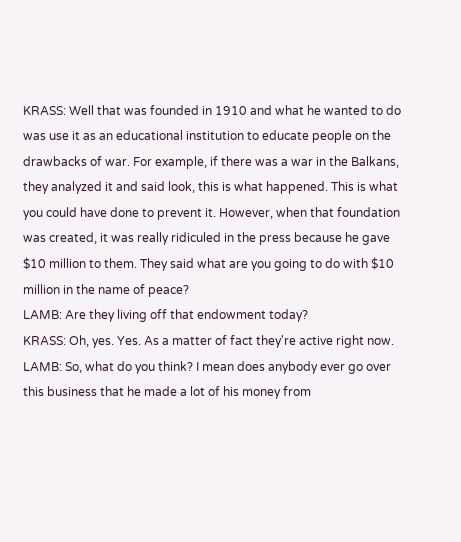KRASS: Well that was founded in 1910 and what he wanted to do was use it as an educational institution to educate people on the drawbacks of war. For example, if there was a war in the Balkans, they analyzed it and said look, this is what happened. This is what you could have done to prevent it. However, when that foundation was created, it was really ridiculed in the press because he gave $10 million to them. They said what are you going to do with $10 million in the name of peace?
LAMB: Are they living off that endowment today?
KRASS: Oh, yes. Yes. As a matter of fact they're active right now.
LAMB: So, what do you think? I mean does anybody ever go over this business that he made a lot of his money from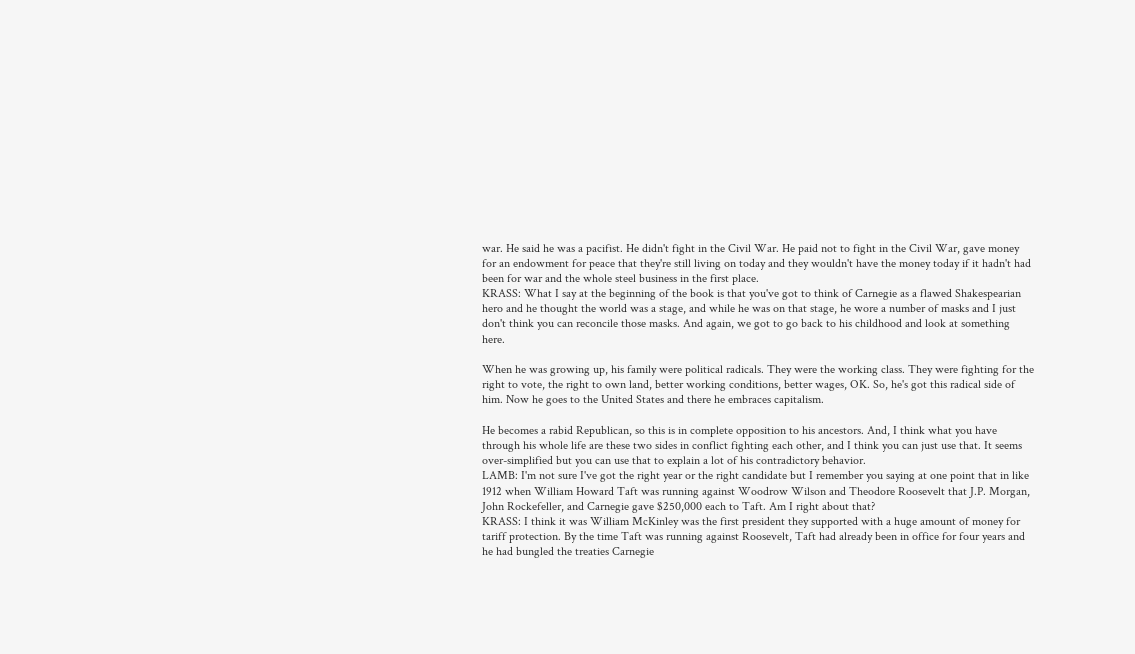war. He said he was a pacifist. He didn't fight in the Civil War. He paid not to fight in the Civil War, gave money for an endowment for peace that they're still living on today and they wouldn't have the money today if it hadn't had been for war and the whole steel business in the first place.
KRASS: What I say at the beginning of the book is that you've got to think of Carnegie as a flawed Shakespearian hero and he thought the world was a stage, and while he was on that stage, he wore a number of masks and I just don't think you can reconcile those masks. And again, we got to go back to his childhood and look at something here.

When he was growing up, his family were political radicals. They were the working class. They were fighting for the right to vote, the right to own land, better working conditions, better wages, OK. So, he's got this radical side of him. Now he goes to the United States and there he embraces capitalism.

He becomes a rabid Republican, so this is in complete opposition to his ancestors. And, I think what you have through his whole life are these two sides in conflict fighting each other, and I think you can just use that. It seems over-simplified but you can use that to explain a lot of his contradictory behavior.
LAMB: I'm not sure I've got the right year or the right candidate but I remember you saying at one point that in like 1912 when William Howard Taft was running against Woodrow Wilson and Theodore Roosevelt that J.P. Morgan, John Rockefeller, and Carnegie gave $250,000 each to Taft. Am I right about that?
KRASS: I think it was William McKinley was the first president they supported with a huge amount of money for tariff protection. By the time Taft was running against Roosevelt, Taft had already been in office for four years and he had bungled the treaties Carnegie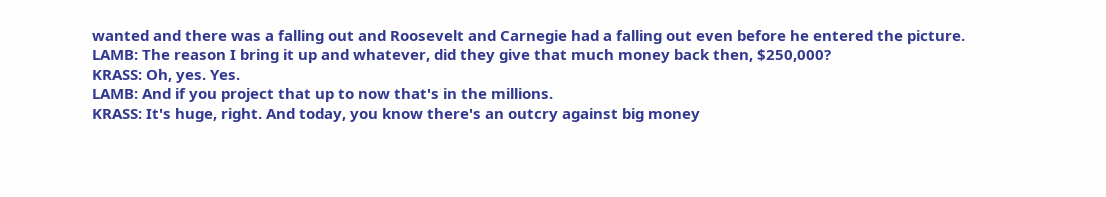wanted and there was a falling out and Roosevelt and Carnegie had a falling out even before he entered the picture.
LAMB: The reason I bring it up and whatever, did they give that much money back then, $250,000?
KRASS: Oh, yes. Yes.
LAMB: And if you project that up to now that's in the millions.
KRASS: It's huge, right. And today, you know there's an outcry against big money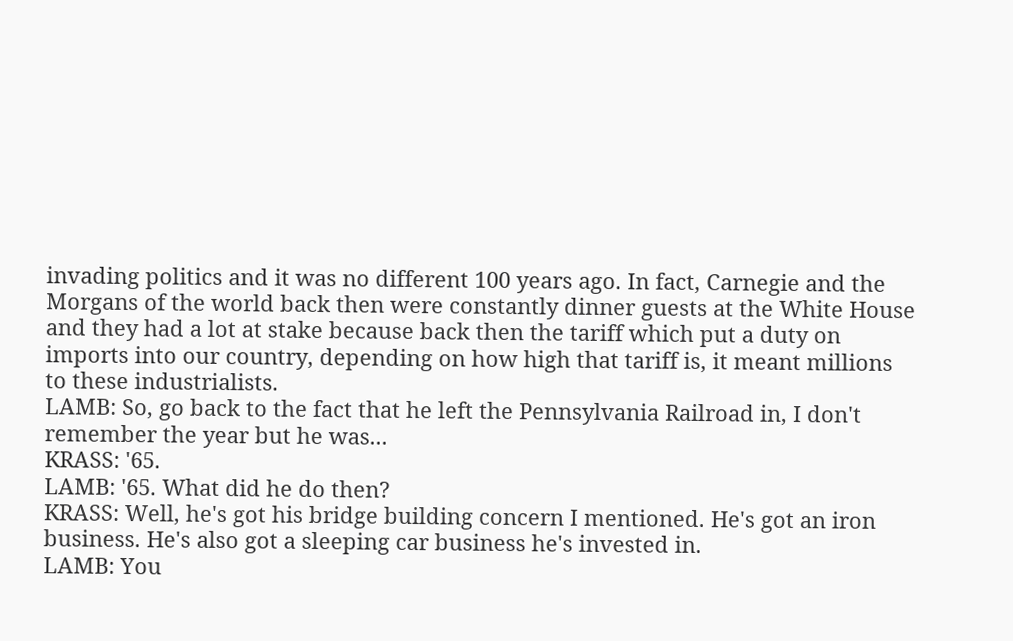invading politics and it was no different 100 years ago. In fact, Carnegie and the Morgans of the world back then were constantly dinner guests at the White House and they had a lot at stake because back then the tariff which put a duty on imports into our country, depending on how high that tariff is, it meant millions to these industrialists.
LAMB: So, go back to the fact that he left the Pennsylvania Railroad in, I don't remember the year but he was...
KRASS: '65.
LAMB: '65. What did he do then?
KRASS: Well, he's got his bridge building concern I mentioned. He's got an iron business. He's also got a sleeping car business he's invested in.
LAMB: You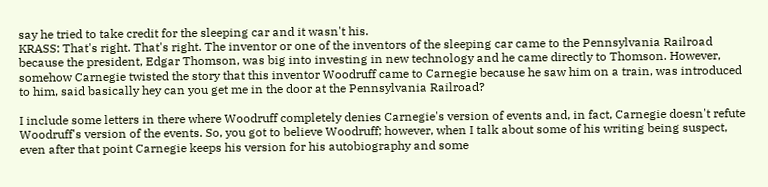say he tried to take credit for the sleeping car and it wasn't his.
KRASS: That's right. That's right. The inventor or one of the inventors of the sleeping car came to the Pennsylvania Railroad because the president, Edgar Thomson, was big into investing in new technology and he came directly to Thomson. However, somehow Carnegie twisted the story that this inventor Woodruff came to Carnegie because he saw him on a train, was introduced to him, said basically hey can you get me in the door at the Pennsylvania Railroad?

I include some letters in there where Woodruff completely denies Carnegie's version of events and, in fact, Carnegie doesn't refute Woodruff's version of the events. So, you got to believe Woodruff; however, when I talk about some of his writing being suspect, even after that point Carnegie keeps his version for his autobiography and some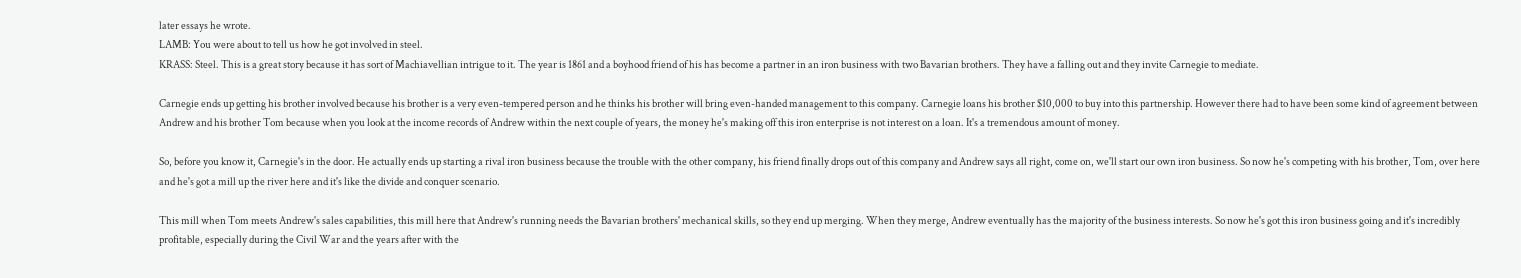later essays he wrote.
LAMB: You were about to tell us how he got involved in steel.
KRASS: Steel. This is a great story because it has sort of Machiavellian intrigue to it. The year is 1861 and a boyhood friend of his has become a partner in an iron business with two Bavarian brothers. They have a falling out and they invite Carnegie to mediate.

Carnegie ends up getting his brother involved because his brother is a very even-tempered person and he thinks his brother will bring even-handed management to this company. Carnegie loans his brother $10,000 to buy into this partnership. However there had to have been some kind of agreement between Andrew and his brother Tom because when you look at the income records of Andrew within the next couple of years, the money he's making off this iron enterprise is not interest on a loan. It's a tremendous amount of money.

So, before you know it, Carnegie's in the door. He actually ends up starting a rival iron business because the trouble with the other company, his friend finally drops out of this company and Andrew says all right, come on, we'll start our own iron business. So now he's competing with his brother, Tom, over here and he's got a mill up the river here and it's like the divide and conquer scenario.

This mill when Tom meets Andrew's sales capabilities, this mill here that Andrew's running needs the Bavarian brothers' mechanical skills, so they end up merging. When they merge, Andrew eventually has the majority of the business interests. So now he's got this iron business going and it's incredibly profitable, especially during the Civil War and the years after with the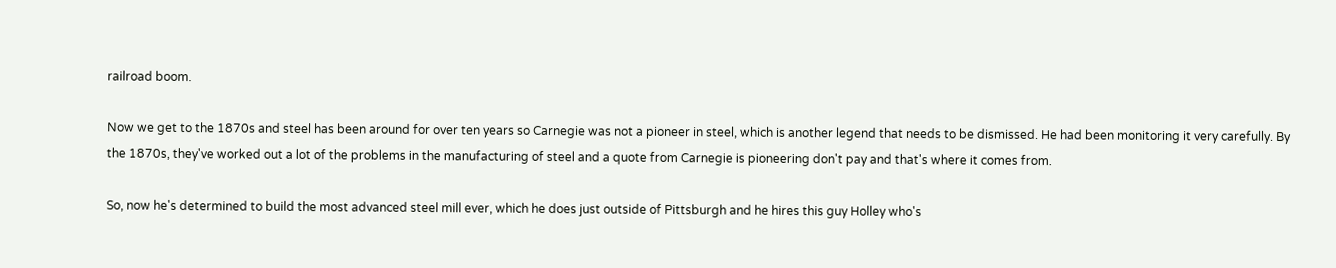railroad boom.

Now we get to the 1870s and steel has been around for over ten years so Carnegie was not a pioneer in steel, which is another legend that needs to be dismissed. He had been monitoring it very carefully. By the 1870s, they've worked out a lot of the problems in the manufacturing of steel and a quote from Carnegie is pioneering don't pay and that's where it comes from.

So, now he's determined to build the most advanced steel mill ever, which he does just outside of Pittsburgh and he hires this guy Holley who's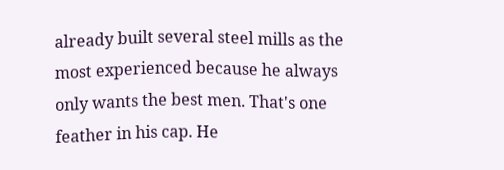already built several steel mills as the most experienced because he always only wants the best men. That's one feather in his cap. He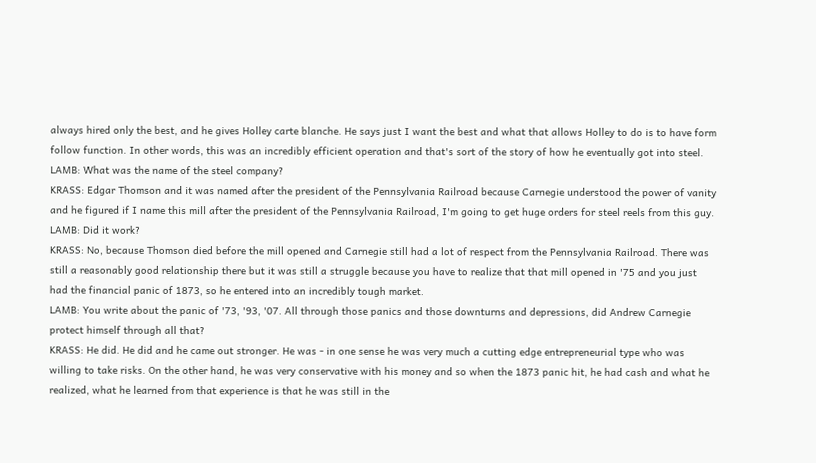always hired only the best, and he gives Holley carte blanche. He says just I want the best and what that allows Holley to do is to have form follow function. In other words, this was an incredibly efficient operation and that's sort of the story of how he eventually got into steel.
LAMB: What was the name of the steel company?
KRASS: Edgar Thomson and it was named after the president of the Pennsylvania Railroad because Carnegie understood the power of vanity and he figured if I name this mill after the president of the Pennsylvania Railroad, I'm going to get huge orders for steel reels from this guy.
LAMB: Did it work?
KRASS: No, because Thomson died before the mill opened and Carnegie still had a lot of respect from the Pennsylvania Railroad. There was still a reasonably good relationship there but it was still a struggle because you have to realize that that mill opened in '75 and you just had the financial panic of 1873, so he entered into an incredibly tough market.
LAMB: You write about the panic of '73, '93, '07. All through those panics and those downturns and depressions, did Andrew Carnegie protect himself through all that?
KRASS: He did. He did and he came out stronger. He was - in one sense he was very much a cutting edge entrepreneurial type who was willing to take risks. On the other hand, he was very conservative with his money and so when the 1873 panic hit, he had cash and what he realized, what he learned from that experience is that he was still in the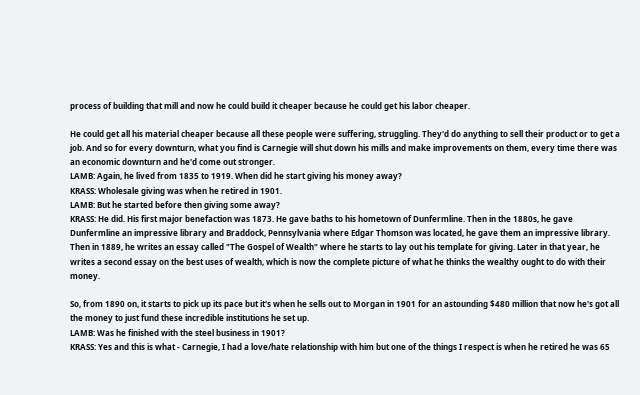process of building that mill and now he could build it cheaper because he could get his labor cheaper.

He could get all his material cheaper because all these people were suffering, struggling. They'd do anything to sell their product or to get a job. And so for every downturn, what you find is Carnegie will shut down his mills and make improvements on them, every time there was an economic downturn and he'd come out stronger.
LAMB: Again, he lived from 1835 to 1919. When did he start giving his money away?
KRASS: Wholesale giving was when he retired in 1901.
LAMB: But he started before then giving some away?
KRASS: He did. His first major benefaction was 1873. He gave baths to his hometown of Dunfermline. Then in the 1880s, he gave Dunfermline an impressive library and Braddock, Pennsylvania where Edgar Thomson was located, he gave them an impressive library. Then in 1889, he writes an essay called "The Gospel of Wealth" where he starts to lay out his template for giving. Later in that year, he writes a second essay on the best uses of wealth, which is now the complete picture of what he thinks the wealthy ought to do with their money.

So, from 1890 on, it starts to pick up its pace but it's when he sells out to Morgan in 1901 for an astounding $480 million that now he's got all the money to just fund these incredible institutions he set up.
LAMB: Was he finished with the steel business in 1901?
KRASS: Yes and this is what - Carnegie, I had a love/hate relationship with him but one of the things I respect is when he retired he was 65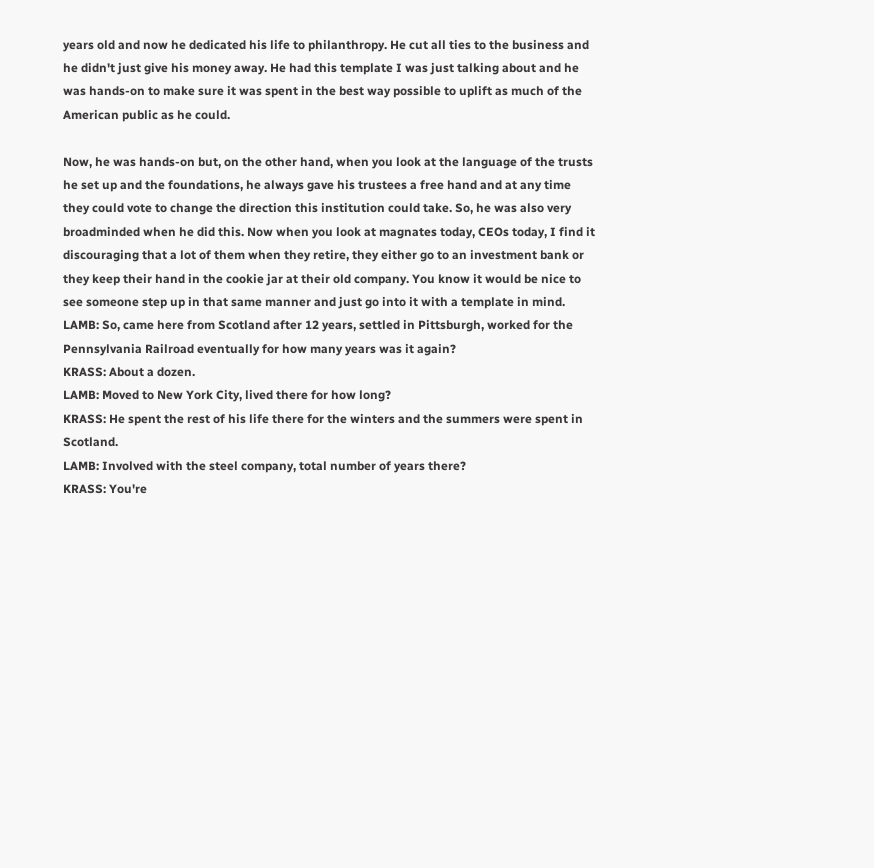years old and now he dedicated his life to philanthropy. He cut all ties to the business and he didn't just give his money away. He had this template I was just talking about and he was hands-on to make sure it was spent in the best way possible to uplift as much of the American public as he could.

Now, he was hands-on but, on the other hand, when you look at the language of the trusts he set up and the foundations, he always gave his trustees a free hand and at any time they could vote to change the direction this institution could take. So, he was also very broadminded when he did this. Now when you look at magnates today, CEOs today, I find it discouraging that a lot of them when they retire, they either go to an investment bank or they keep their hand in the cookie jar at their old company. You know it would be nice to see someone step up in that same manner and just go into it with a template in mind.
LAMB: So, came here from Scotland after 12 years, settled in Pittsburgh, worked for the Pennsylvania Railroad eventually for how many years was it again?
KRASS: About a dozen.
LAMB: Moved to New York City, lived there for how long?
KRASS: He spent the rest of his life there for the winters and the summers were spent in Scotland.
LAMB: Involved with the steel company, total number of years there?
KRASS: You're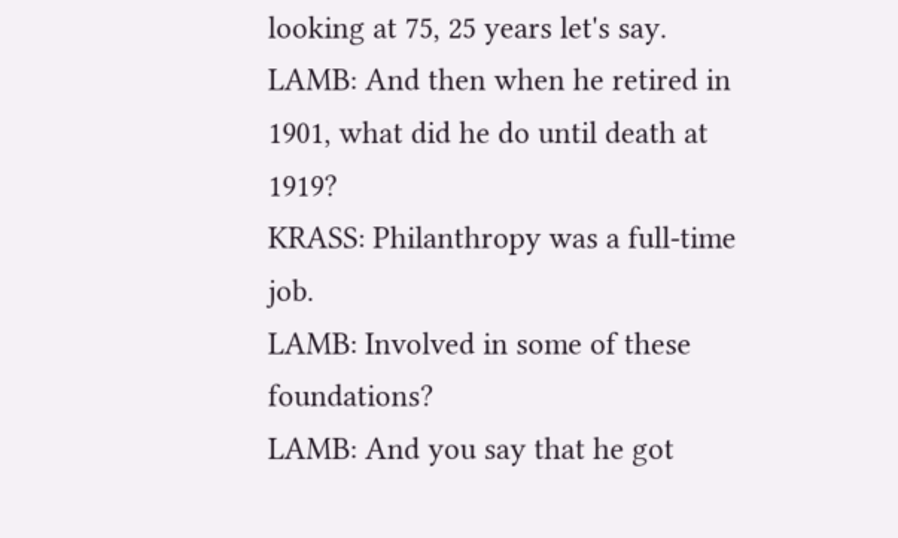looking at 75, 25 years let's say.
LAMB: And then when he retired in 1901, what did he do until death at 1919?
KRASS: Philanthropy was a full-time job.
LAMB: Involved in some of these foundations?
LAMB: And you say that he got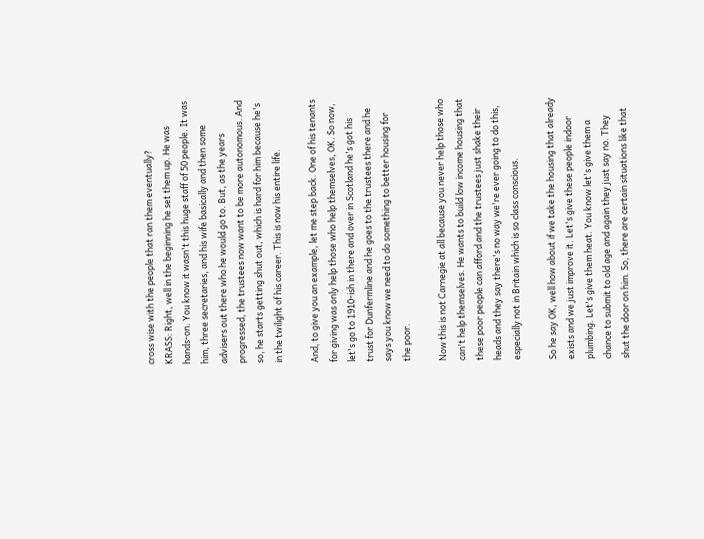cross wise with the people that ran them eventually?
KRASS: Right, well in the beginning he set them up. He was hands-on. You know it wasn't this huge staff of 50 people. It was him, three secretaries, and his wife basically and then some advisers out there who he would go to. But, as the years progressed, the trustees now want to be more autonomous. And so, he starts getting shut out, which is hard for him because he's in the twilight of his career. This is now his entire life.

And, to give you an example, let me step back. One of his tenants for giving was only help those who help themselves, OK. So now, let's go to 1910-ish in there and over in Scotland he's got his trust for Dunfermline and he goes to the trustees there and he says you know we need to do something to better housing for the poor.

Now this is not Carnegie at all because you never help those who can't help themselves. He wants to build low income housing that these poor people can afford and the trustees just shake their heads and they say there's no way we're ever going to do this, especially not in Britain which is so class conscious.

So he say OK, well how about if we take the housing that already exists and we just improve it. Let's give these people indoor plumbing. Let's give them heat. You know let's give them a chance to submit to old age and again they just say no. They shut the door on him. So, there are certain situations like that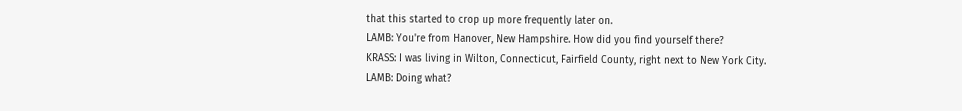that this started to crop up more frequently later on.
LAMB: You're from Hanover, New Hampshire. How did you find yourself there?
KRASS: I was living in Wilton, Connecticut, Fairfield County, right next to New York City.
LAMB: Doing what?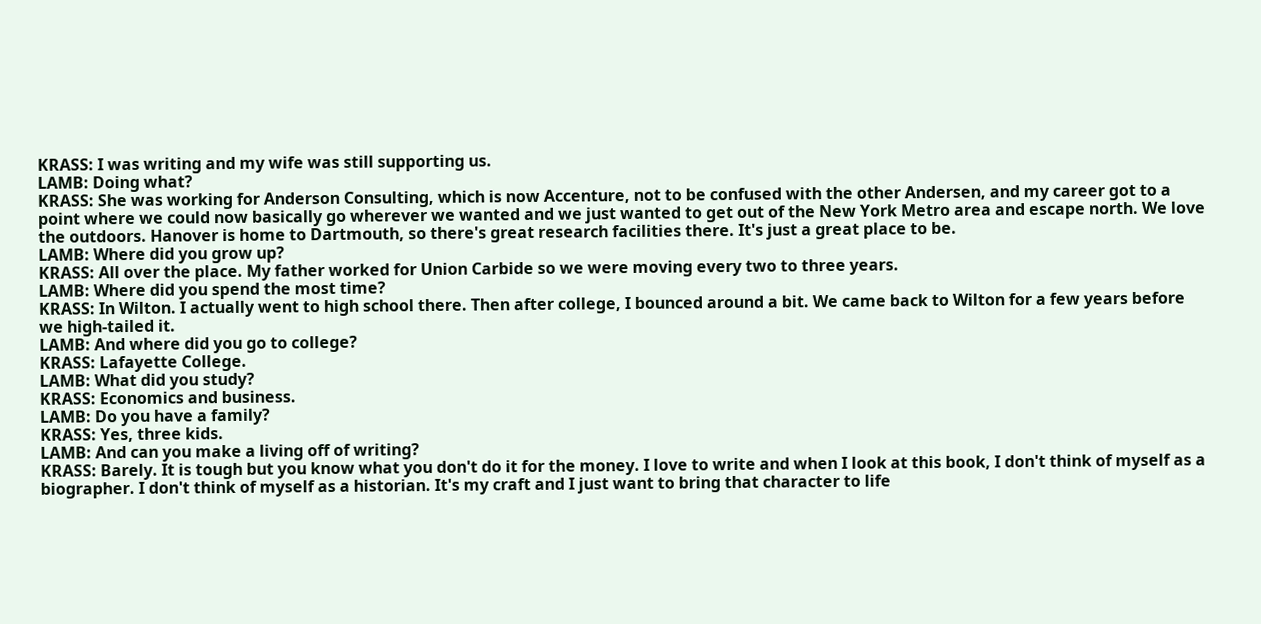KRASS: I was writing and my wife was still supporting us.
LAMB: Doing what?
KRASS: She was working for Anderson Consulting, which is now Accenture, not to be confused with the other Andersen, and my career got to a point where we could now basically go wherever we wanted and we just wanted to get out of the New York Metro area and escape north. We love the outdoors. Hanover is home to Dartmouth, so there's great research facilities there. It's just a great place to be.
LAMB: Where did you grow up?
KRASS: All over the place. My father worked for Union Carbide so we were moving every two to three years.
LAMB: Where did you spend the most time?
KRASS: In Wilton. I actually went to high school there. Then after college, I bounced around a bit. We came back to Wilton for a few years before we high-tailed it.
LAMB: And where did you go to college?
KRASS: Lafayette College.
LAMB: What did you study?
KRASS: Economics and business.
LAMB: Do you have a family?
KRASS: Yes, three kids.
LAMB: And can you make a living off of writing?
KRASS: Barely. It is tough but you know what you don't do it for the money. I love to write and when I look at this book, I don't think of myself as a biographer. I don't think of myself as a historian. It's my craft and I just want to bring that character to life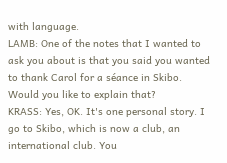with language.
LAMB: One of the notes that I wanted to ask you about is that you said you wanted to thank Carol for a séance in Skibo. Would you like to explain that?
KRASS: Yes, OK. It's one personal story. I go to Skibo, which is now a club, an international club. You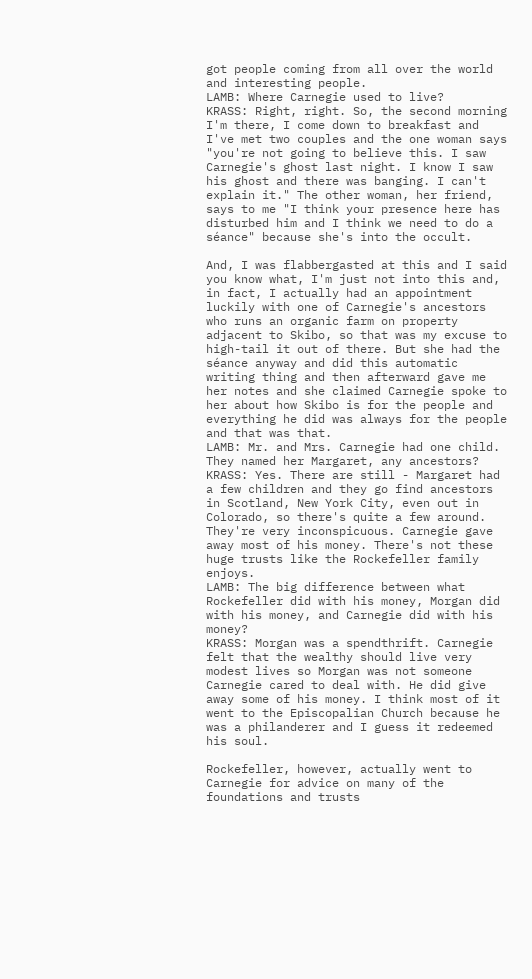got people coming from all over the world and interesting people.
LAMB: Where Carnegie used to live?
KRASS: Right, right. So, the second morning I'm there, I come down to breakfast and I've met two couples and the one woman says "you're not going to believe this. I saw Carnegie's ghost last night. I know I saw his ghost and there was banging. I can't explain it." The other woman, her friend, says to me "I think your presence here has disturbed him and I think we need to do a séance" because she's into the occult.

And, I was flabbergasted at this and I said you know what, I'm just not into this and, in fact, I actually had an appointment luckily with one of Carnegie's ancestors who runs an organic farm on property adjacent to Skibo, so that was my excuse to high-tail it out of there. But she had the séance anyway and did this automatic writing thing and then afterward gave me her notes and she claimed Carnegie spoke to her about how Skibo is for the people and everything he did was always for the people and that was that.
LAMB: Mr. and Mrs. Carnegie had one child. They named her Margaret, any ancestors?
KRASS: Yes. There are still - Margaret had a few children and they go find ancestors in Scotland, New York City, even out in Colorado, so there's quite a few around. They're very inconspicuous. Carnegie gave away most of his money. There's not these huge trusts like the Rockefeller family enjoys.
LAMB: The big difference between what Rockefeller did with his money, Morgan did with his money, and Carnegie did with his money?
KRASS: Morgan was a spendthrift. Carnegie felt that the wealthy should live very modest lives so Morgan was not someone Carnegie cared to deal with. He did give away some of his money. I think most of it went to the Episcopalian Church because he was a philanderer and I guess it redeemed his soul.

Rockefeller, however, actually went to Carnegie for advice on many of the foundations and trusts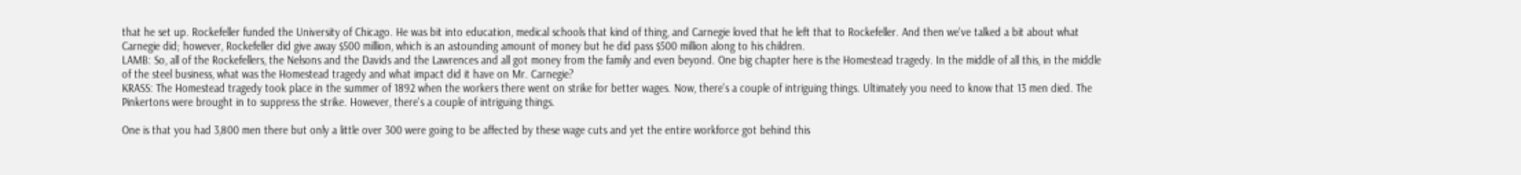that he set up. Rockefeller funded the University of Chicago. He was bit into education, medical schools that kind of thing, and Carnegie loved that he left that to Rockefeller. And then we've talked a bit about what Carnegie did; however, Rockefeller did give away $500 million, which is an astounding amount of money but he did pass $500 million along to his children.
LAMB: So, all of the Rockefellers, the Nelsons and the Davids and the Lawrences and all got money from the family and even beyond. One big chapter here is the Homestead tragedy. In the middle of all this, in the middle of the steel business, what was the Homestead tragedy and what impact did it have on Mr. Carnegie?
KRASS: The Homestead tragedy took place in the summer of 1892 when the workers there went on strike for better wages. Now, there's a couple of intriguing things. Ultimately you need to know that 13 men died. The Pinkertons were brought in to suppress the strike. However, there's a couple of intriguing things.

One is that you had 3,800 men there but only a little over 300 were going to be affected by these wage cuts and yet the entire workforce got behind this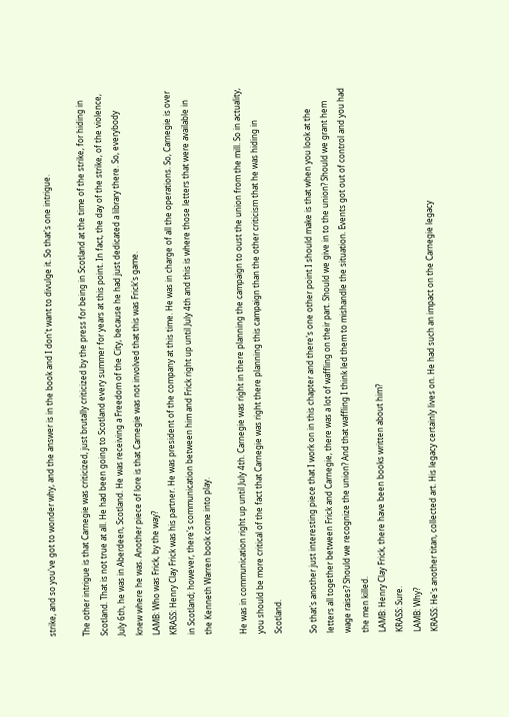strike, and so you've got to wonder why, and the answer is in the book and I don't want to divulge it. So that's one intrigue.

The other intrigue is that Carnegie was criticized, just brutally criticized by the press for being in Scotland at the time of the strike, for hiding in Scotland. That is not true at all. He had been going to Scotland every summer for years at this point. In fact, the day of the strike, of the violence, July 6th, he was in Aberdeen, Scotland. He was receiving a Freedom of the City, because he had just dedicated a library there. So, everybody knew where he was. Another piece of lore is that Carnegie was not involved that this was Frick's game.
LAMB: Who was Frick, by the way?
KRASS: Henry Clay Frick was his partner. He was president of the company at this time. He was in charge of all the operations. So, Carnegie is over in Scotland; however, there's communication between him and Frick right up until July 4th and this is where those letters that were available in the Kenneth Warren book come into play.

He was in communication right up until July 4th. Carnegie was right in there planning the campaign to oust the union from the mill. So in actuality, you should be more critical of the fact that Carnegie was right there planning this campaign than the other criticism that he was hiding in Scotland.

So that's another just interesting piece that I work on in this chapter and there's one other point I should make is that when you look at the letters all together between Frick and Carnegie, there was a lot of waffling on their part. Should we give in to the union? Should we grant hem wage raises? Should we recognize the union? And that waffling I think led them to mishandle the situation. Events got out of control and you had the men killed.
LAMB: Henry Clay Frick, there have been books written about him?
KRASS: Sure.
LAMB: Why?
KRASS: He's another titan, collected art. His legacy certainly lives on. He had such an impact on the Carnegie legacy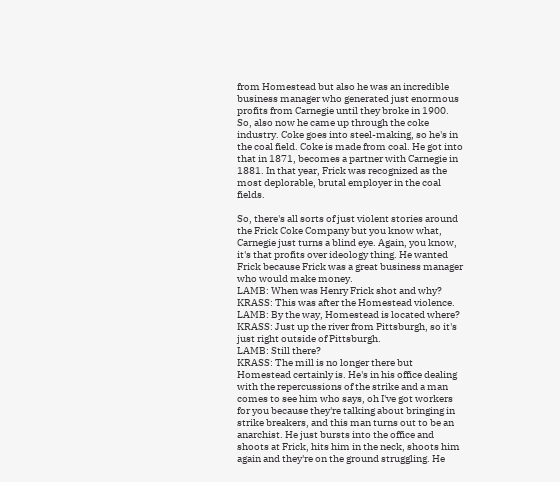from Homestead but also he was an incredible business manager who generated just enormous profits from Carnegie until they broke in 1900. So, also now he came up through the coke industry. Coke goes into steel-making, so he's in the coal field. Coke is made from coal. He got into that in 1871, becomes a partner with Carnegie in 1881. In that year, Frick was recognized as the most deplorable, brutal employer in the coal fields.

So, there's all sorts of just violent stories around the Frick Coke Company but you know what, Carnegie just turns a blind eye. Again, you know, it's that profits over ideology thing. He wanted Frick because Frick was a great business manager who would make money.
LAMB: When was Henry Frick shot and why?
KRASS: This was after the Homestead violence.
LAMB: By the way, Homestead is located where?
KRASS: Just up the river from Pittsburgh, so it's just right outside of Pittsburgh.
LAMB: Still there?
KRASS: The mill is no longer there but Homestead certainly is. He's in his office dealing with the repercussions of the strike and a man comes to see him who says, oh I've got workers for you because they're talking about bringing in strike breakers, and this man turns out to be an anarchist. He just bursts into the office and shoots at Frick, hits him in the neck, shoots him again and they're on the ground struggling. He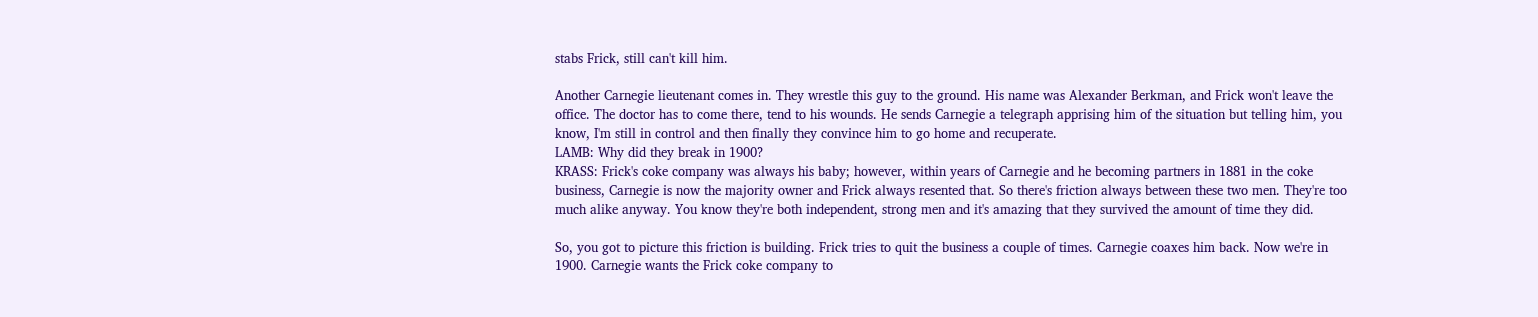stabs Frick, still can't kill him.

Another Carnegie lieutenant comes in. They wrestle this guy to the ground. His name was Alexander Berkman, and Frick won't leave the office. The doctor has to come there, tend to his wounds. He sends Carnegie a telegraph apprising him of the situation but telling him, you know, I'm still in control and then finally they convince him to go home and recuperate.
LAMB: Why did they break in 1900?
KRASS: Frick's coke company was always his baby; however, within years of Carnegie and he becoming partners in 1881 in the coke business, Carnegie is now the majority owner and Frick always resented that. So there's friction always between these two men. They're too much alike anyway. You know they're both independent, strong men and it's amazing that they survived the amount of time they did.

So, you got to picture this friction is building. Frick tries to quit the business a couple of times. Carnegie coaxes him back. Now we're in 1900. Carnegie wants the Frick coke company to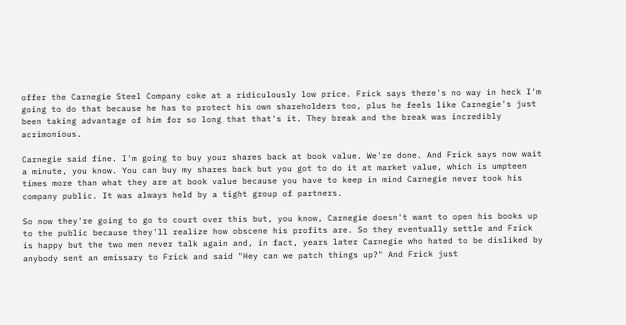offer the Carnegie Steel Company coke at a ridiculously low price. Frick says there's no way in heck I'm going to do that because he has to protect his own shareholders too, plus he feels like Carnegie's just been taking advantage of him for so long that that's it. They break and the break was incredibly acrimonious.

Carnegie said fine. I'm going to buy your shares back at book value. We're done. And Frick says now wait a minute, you know. You can buy my shares back but you got to do it at market value, which is umpteen times more than what they are at book value because you have to keep in mind Carnegie never took his company public. It was always held by a tight group of partners.

So now they're going to go to court over this but, you know, Carnegie doesn't want to open his books up to the public because they'll realize how obscene his profits are. So they eventually settle and Frick is happy but the two men never talk again and, in fact, years later Carnegie who hated to be disliked by anybody sent an emissary to Frick and said "Hey can we patch things up?" And Frick just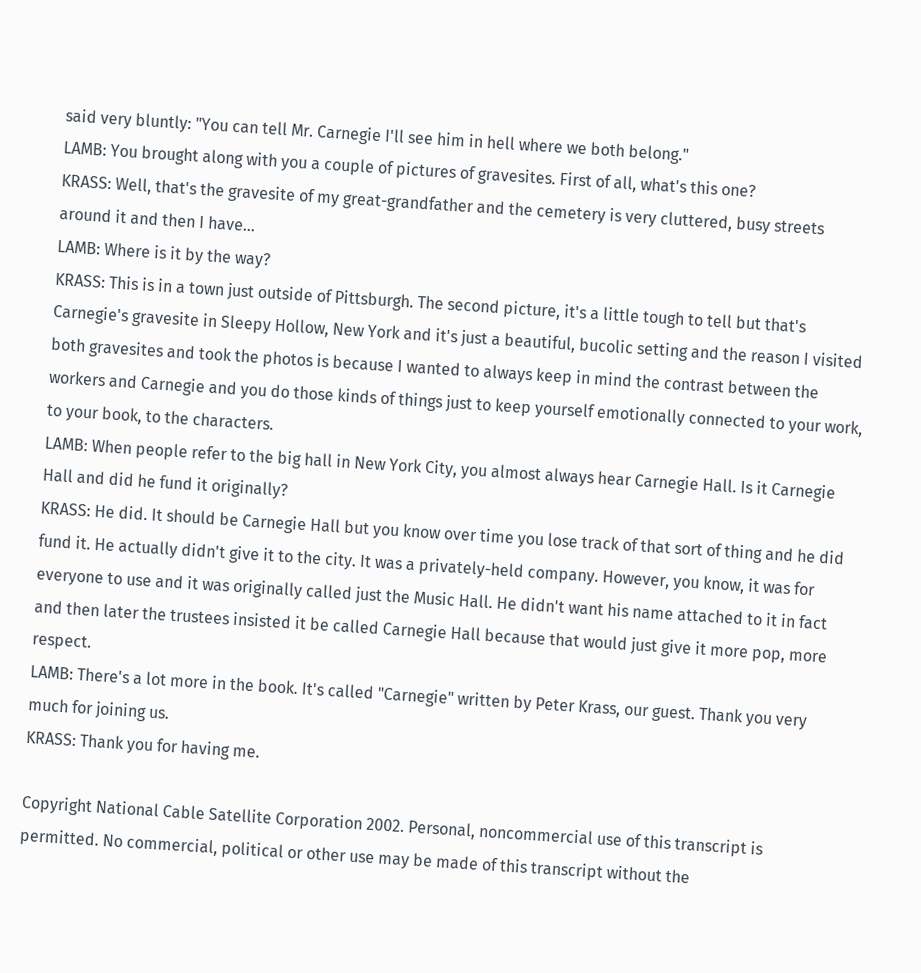said very bluntly: "You can tell Mr. Carnegie I'll see him in hell where we both belong."
LAMB: You brought along with you a couple of pictures of gravesites. First of all, what's this one?
KRASS: Well, that's the gravesite of my great-grandfather and the cemetery is very cluttered, busy streets around it and then I have...
LAMB: Where is it by the way?
KRASS: This is in a town just outside of Pittsburgh. The second picture, it's a little tough to tell but that's Carnegie's gravesite in Sleepy Hollow, New York and it's just a beautiful, bucolic setting and the reason I visited both gravesites and took the photos is because I wanted to always keep in mind the contrast between the workers and Carnegie and you do those kinds of things just to keep yourself emotionally connected to your work, to your book, to the characters.
LAMB: When people refer to the big hall in New York City, you almost always hear Carnegie Hall. Is it Carnegie Hall and did he fund it originally?
KRASS: He did. It should be Carnegie Hall but you know over time you lose track of that sort of thing and he did fund it. He actually didn't give it to the city. It was a privately-held company. However, you know, it was for everyone to use and it was originally called just the Music Hall. He didn't want his name attached to it in fact and then later the trustees insisted it be called Carnegie Hall because that would just give it more pop, more respect.
LAMB: There's a lot more in the book. It's called "Carnegie" written by Peter Krass, our guest. Thank you very much for joining us.
KRASS: Thank you for having me.

Copyright National Cable Satellite Corporation 2002. Personal, noncommercial use of this transcript is permitted. No commercial, political or other use may be made of this transcript without the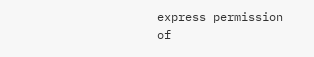express permission of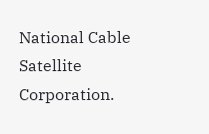National Cable Satellite Corporation.